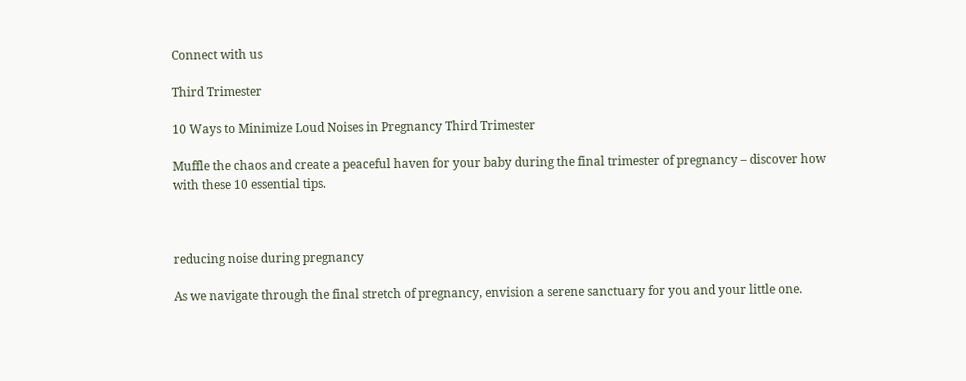Connect with us

Third Trimester

10 Ways to Minimize Loud Noises in Pregnancy Third Trimester

Muffle the chaos and create a peaceful haven for your baby during the final trimester of pregnancy – discover how with these 10 essential tips.



reducing noise during pregnancy

As we navigate through the final stretch of pregnancy, envision a serene sanctuary for you and your little one.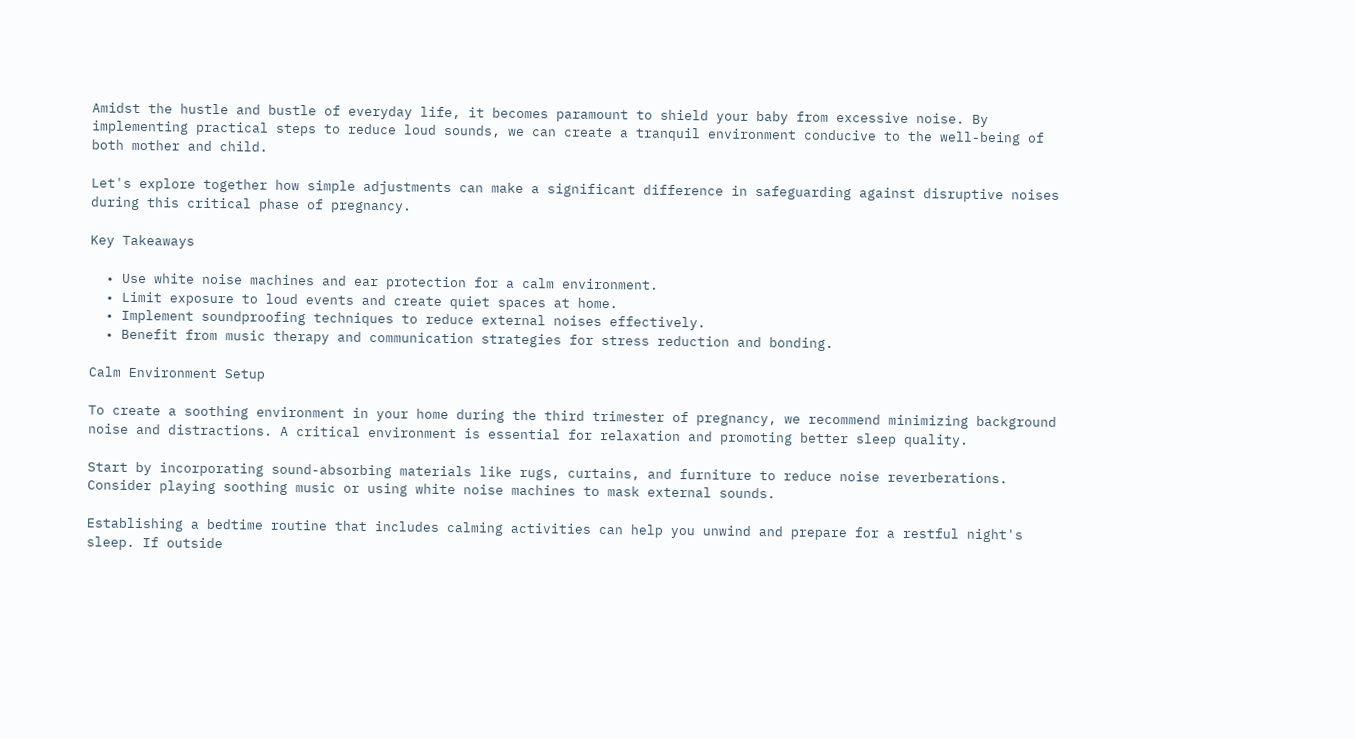Amidst the hustle and bustle of everyday life, it becomes paramount to shield your baby from excessive noise. By implementing practical steps to reduce loud sounds, we can create a tranquil environment conducive to the well-being of both mother and child.

Let's explore together how simple adjustments can make a significant difference in safeguarding against disruptive noises during this critical phase of pregnancy.

Key Takeaways

  • Use white noise machines and ear protection for a calm environment.
  • Limit exposure to loud events and create quiet spaces at home.
  • Implement soundproofing techniques to reduce external noises effectively.
  • Benefit from music therapy and communication strategies for stress reduction and bonding.

Calm Environment Setup

To create a soothing environment in your home during the third trimester of pregnancy, we recommend minimizing background noise and distractions. A critical environment is essential for relaxation and promoting better sleep quality.

Start by incorporating sound-absorbing materials like rugs, curtains, and furniture to reduce noise reverberations. Consider playing soothing music or using white noise machines to mask external sounds.

Establishing a bedtime routine that includes calming activities can help you unwind and prepare for a restful night's sleep. If outside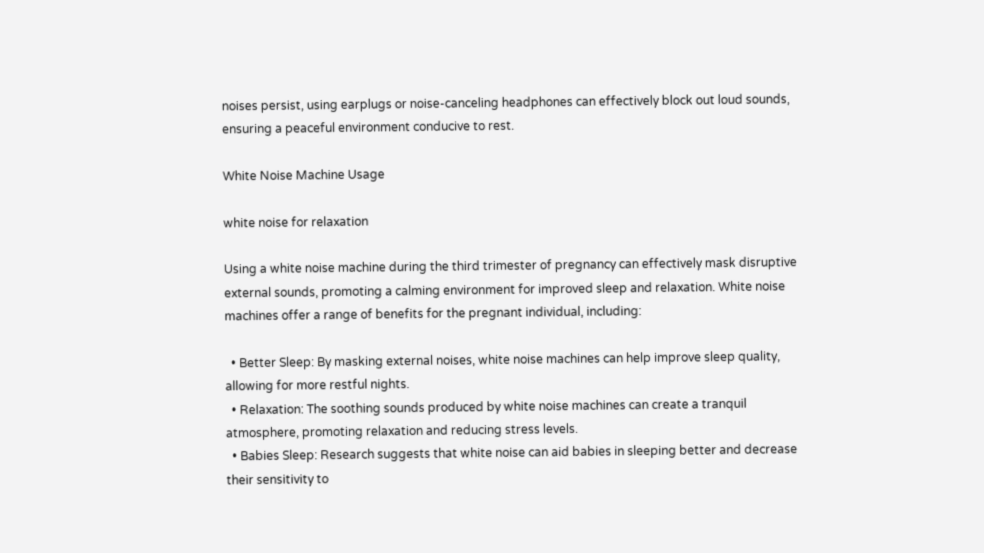noises persist, using earplugs or noise-canceling headphones can effectively block out loud sounds, ensuring a peaceful environment conducive to rest.

White Noise Machine Usage

white noise for relaxation

Using a white noise machine during the third trimester of pregnancy can effectively mask disruptive external sounds, promoting a calming environment for improved sleep and relaxation. White noise machines offer a range of benefits for the pregnant individual, including:

  • Better Sleep: By masking external noises, white noise machines can help improve sleep quality, allowing for more restful nights.
  • Relaxation: The soothing sounds produced by white noise machines can create a tranquil atmosphere, promoting relaxation and reducing stress levels.
  • Babies Sleep: Research suggests that white noise can aid babies in sleeping better and decrease their sensitivity to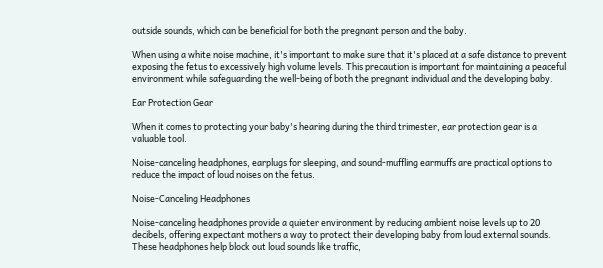outside sounds, which can be beneficial for both the pregnant person and the baby.

When using a white noise machine, it's important to make sure that it's placed at a safe distance to prevent exposing the fetus to excessively high volume levels. This precaution is important for maintaining a peaceful environment while safeguarding the well-being of both the pregnant individual and the developing baby.

Ear Protection Gear

When it comes to protecting your baby's hearing during the third trimester, ear protection gear is a valuable tool.

Noise-canceling headphones, earplugs for sleeping, and sound-muffling earmuffs are practical options to reduce the impact of loud noises on the fetus.

Noise-Canceling Headphones

Noise-canceling headphones provide a quieter environment by reducing ambient noise levels up to 20 decibels, offering expectant mothers a way to protect their developing baby from loud external sounds. These headphones help block out loud sounds like traffic,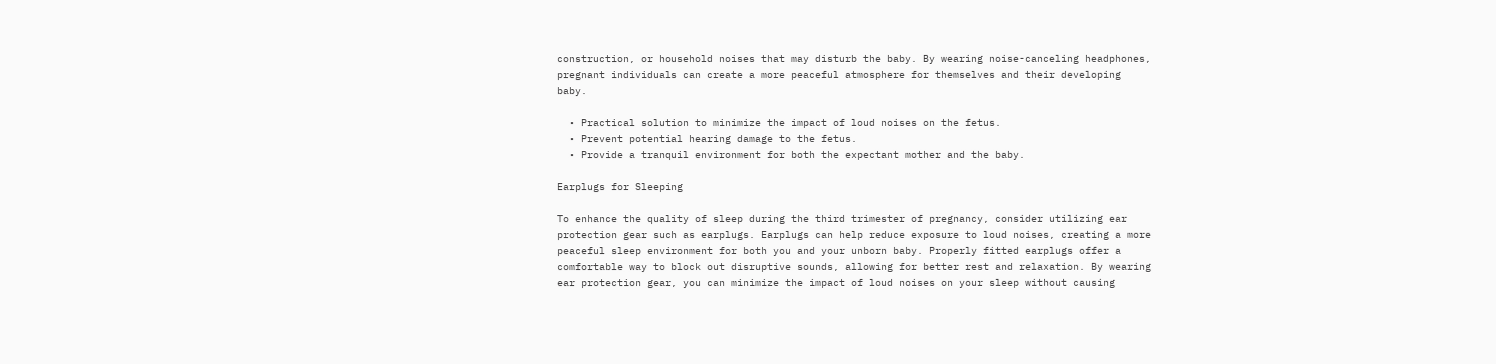construction, or household noises that may disturb the baby. By wearing noise-canceling headphones, pregnant individuals can create a more peaceful atmosphere for themselves and their developing baby.

  • Practical solution to minimize the impact of loud noises on the fetus.
  • Prevent potential hearing damage to the fetus.
  • Provide a tranquil environment for both the expectant mother and the baby.

Earplugs for Sleeping

To enhance the quality of sleep during the third trimester of pregnancy, consider utilizing ear protection gear such as earplugs. Earplugs can help reduce exposure to loud noises, creating a more peaceful sleep environment for both you and your unborn baby. Properly fitted earplugs offer a comfortable way to block out disruptive sounds, allowing for better rest and relaxation. By wearing ear protection gear, you can minimize the impact of loud noises on your sleep without causing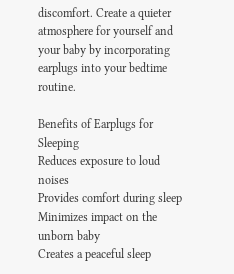discomfort. Create a quieter atmosphere for yourself and your baby by incorporating earplugs into your bedtime routine.

Benefits of Earplugs for Sleeping
Reduces exposure to loud noises
Provides comfort during sleep
Minimizes impact on the unborn baby
Creates a peaceful sleep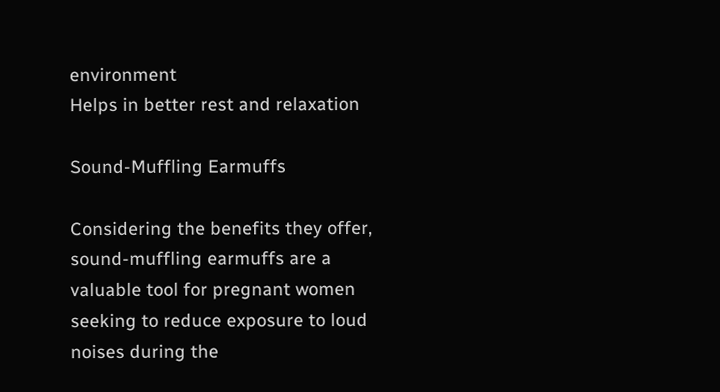environment
Helps in better rest and relaxation

Sound-Muffling Earmuffs

Considering the benefits they offer, sound-muffling earmuffs are a valuable tool for pregnant women seeking to reduce exposure to loud noises during the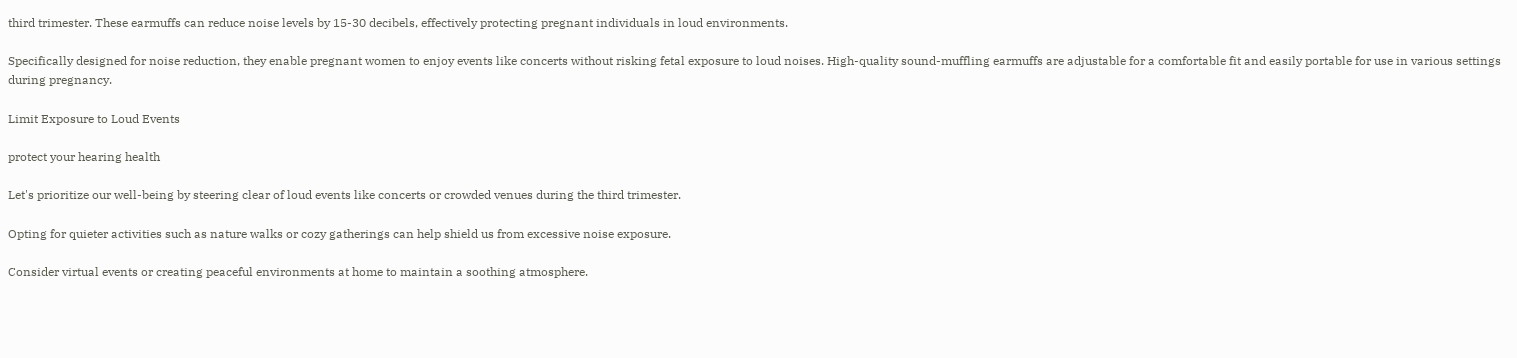third trimester. These earmuffs can reduce noise levels by 15-30 decibels, effectively protecting pregnant individuals in loud environments.

Specifically designed for noise reduction, they enable pregnant women to enjoy events like concerts without risking fetal exposure to loud noises. High-quality sound-muffling earmuffs are adjustable for a comfortable fit and easily portable for use in various settings during pregnancy.

Limit Exposure to Loud Events

protect your hearing health

Let's prioritize our well-being by steering clear of loud events like concerts or crowded venues during the third trimester.

Opting for quieter activities such as nature walks or cozy gatherings can help shield us from excessive noise exposure.

Consider virtual events or creating peaceful environments at home to maintain a soothing atmosphere.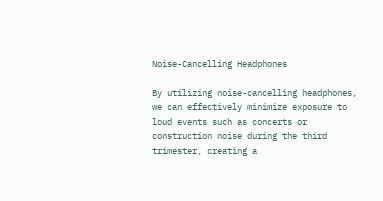Noise-Cancelling Headphones

By utilizing noise-cancelling headphones, we can effectively minimize exposure to loud events such as concerts or construction noise during the third trimester, creating a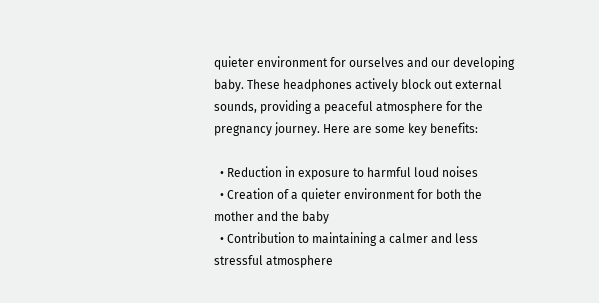quieter environment for ourselves and our developing baby. These headphones actively block out external sounds, providing a peaceful atmosphere for the pregnancy journey. Here are some key benefits:

  • Reduction in exposure to harmful loud noises
  • Creation of a quieter environment for both the mother and the baby
  • Contribution to maintaining a calmer and less stressful atmosphere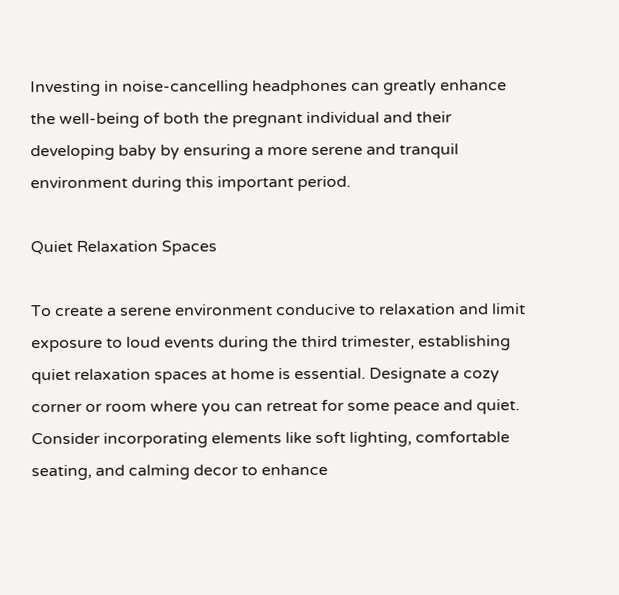Investing in noise-cancelling headphones can greatly enhance the well-being of both the pregnant individual and their developing baby by ensuring a more serene and tranquil environment during this important period.

Quiet Relaxation Spaces

To create a serene environment conducive to relaxation and limit exposure to loud events during the third trimester, establishing quiet relaxation spaces at home is essential. Designate a cozy corner or room where you can retreat for some peace and quiet. Consider incorporating elements like soft lighting, comfortable seating, and calming decor to enhance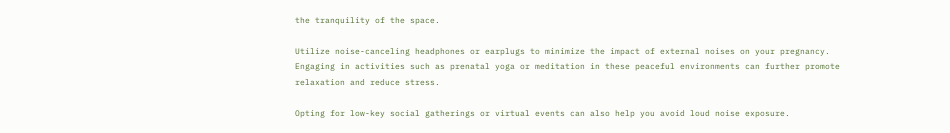the tranquility of the space.

Utilize noise-canceling headphones or earplugs to minimize the impact of external noises on your pregnancy. Engaging in activities such as prenatal yoga or meditation in these peaceful environments can further promote relaxation and reduce stress.

Opting for low-key social gatherings or virtual events can also help you avoid loud noise exposure.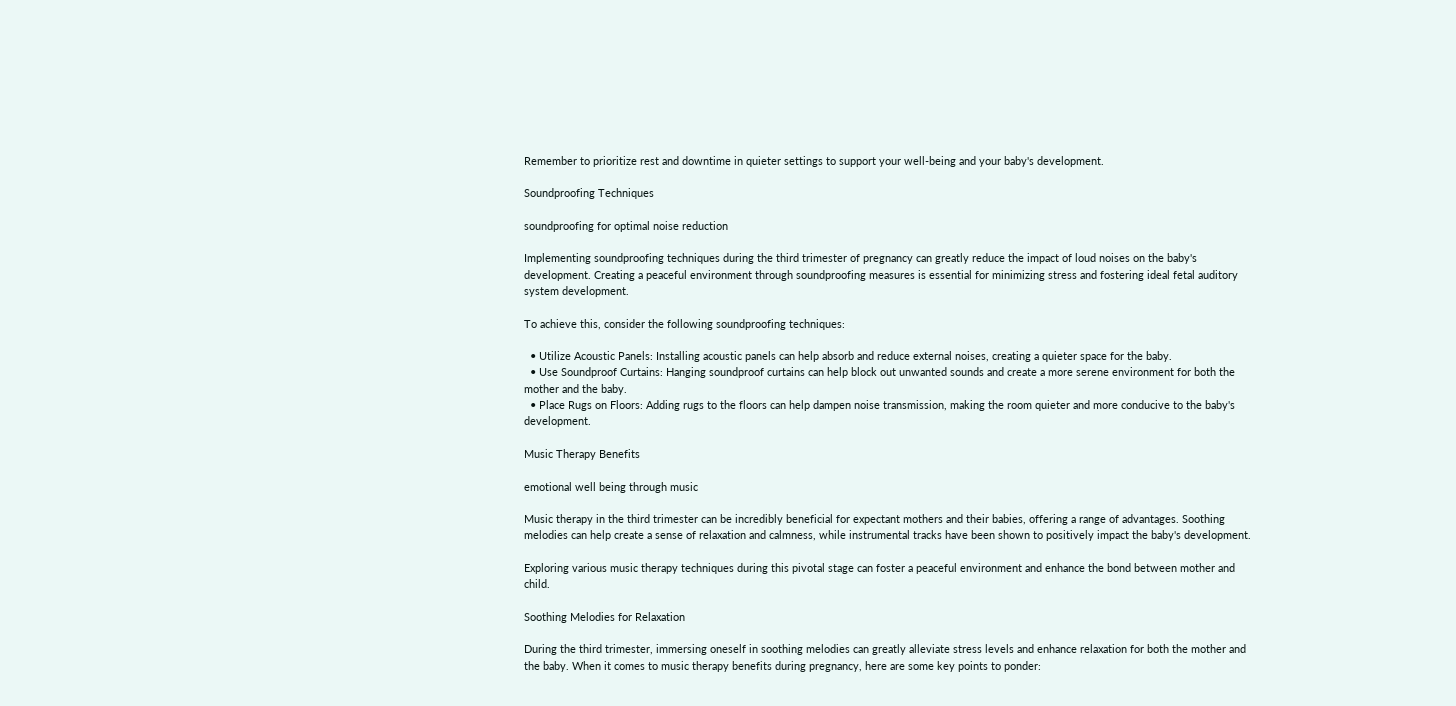Remember to prioritize rest and downtime in quieter settings to support your well-being and your baby's development.

Soundproofing Techniques

soundproofing for optimal noise reduction

Implementing soundproofing techniques during the third trimester of pregnancy can greatly reduce the impact of loud noises on the baby's development. Creating a peaceful environment through soundproofing measures is essential for minimizing stress and fostering ideal fetal auditory system development.

To achieve this, consider the following soundproofing techniques:

  • Utilize Acoustic Panels: Installing acoustic panels can help absorb and reduce external noises, creating a quieter space for the baby.
  • Use Soundproof Curtains: Hanging soundproof curtains can help block out unwanted sounds and create a more serene environment for both the mother and the baby.
  • Place Rugs on Floors: Adding rugs to the floors can help dampen noise transmission, making the room quieter and more conducive to the baby's development.

Music Therapy Benefits

emotional well being through music

Music therapy in the third trimester can be incredibly beneficial for expectant mothers and their babies, offering a range of advantages. Soothing melodies can help create a sense of relaxation and calmness, while instrumental tracks have been shown to positively impact the baby's development.

Exploring various music therapy techniques during this pivotal stage can foster a peaceful environment and enhance the bond between mother and child.

Soothing Melodies for Relaxation

During the third trimester, immersing oneself in soothing melodies can greatly alleviate stress levels and enhance relaxation for both the mother and the baby. When it comes to music therapy benefits during pregnancy, here are some key points to ponder: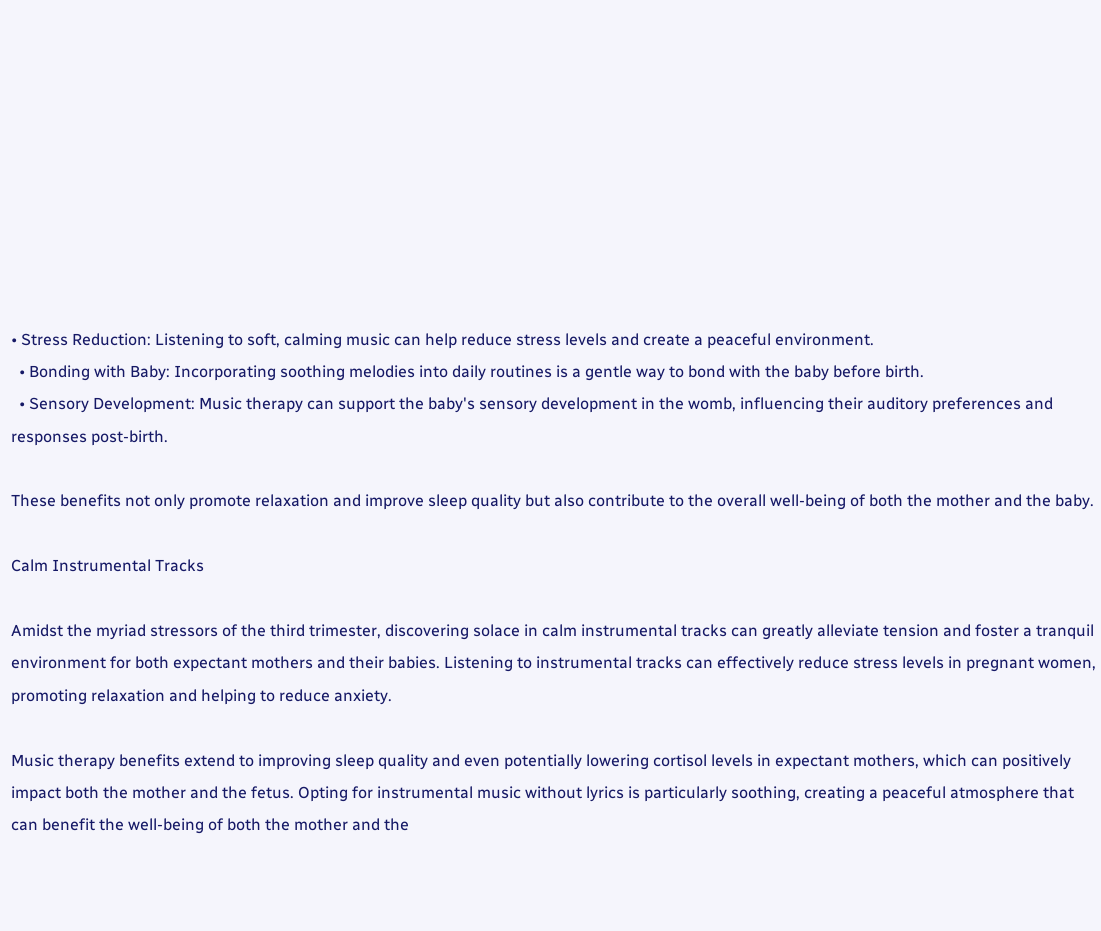• Stress Reduction: Listening to soft, calming music can help reduce stress levels and create a peaceful environment.
  • Bonding with Baby: Incorporating soothing melodies into daily routines is a gentle way to bond with the baby before birth.
  • Sensory Development: Music therapy can support the baby's sensory development in the womb, influencing their auditory preferences and responses post-birth.

These benefits not only promote relaxation and improve sleep quality but also contribute to the overall well-being of both the mother and the baby.

Calm Instrumental Tracks

Amidst the myriad stressors of the third trimester, discovering solace in calm instrumental tracks can greatly alleviate tension and foster a tranquil environment for both expectant mothers and their babies. Listening to instrumental tracks can effectively reduce stress levels in pregnant women, promoting relaxation and helping to reduce anxiety.

Music therapy benefits extend to improving sleep quality and even potentially lowering cortisol levels in expectant mothers, which can positively impact both the mother and the fetus. Opting for instrumental music without lyrics is particularly soothing, creating a peaceful atmosphere that can benefit the well-being of both the mother and the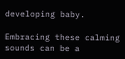developing baby.

Embracing these calming sounds can be a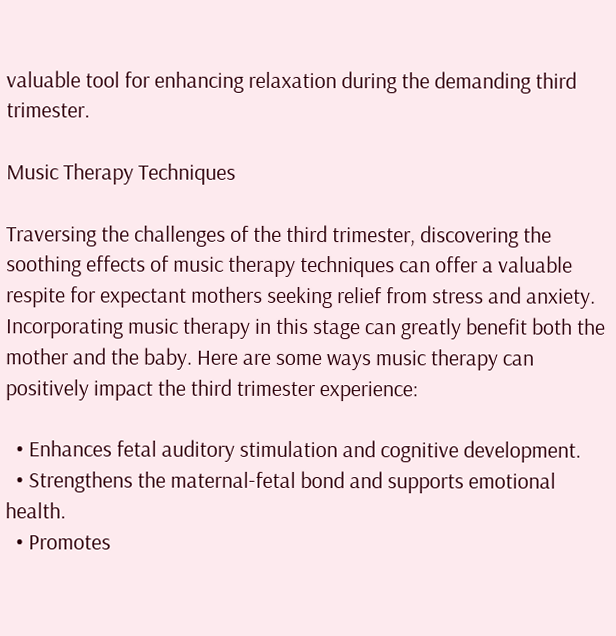valuable tool for enhancing relaxation during the demanding third trimester.

Music Therapy Techniques

Traversing the challenges of the third trimester, discovering the soothing effects of music therapy techniques can offer a valuable respite for expectant mothers seeking relief from stress and anxiety. Incorporating music therapy in this stage can greatly benefit both the mother and the baby. Here are some ways music therapy can positively impact the third trimester experience:

  • Enhances fetal auditory stimulation and cognitive development.
  • Strengthens the maternal-fetal bond and supports emotional health.
  • Promotes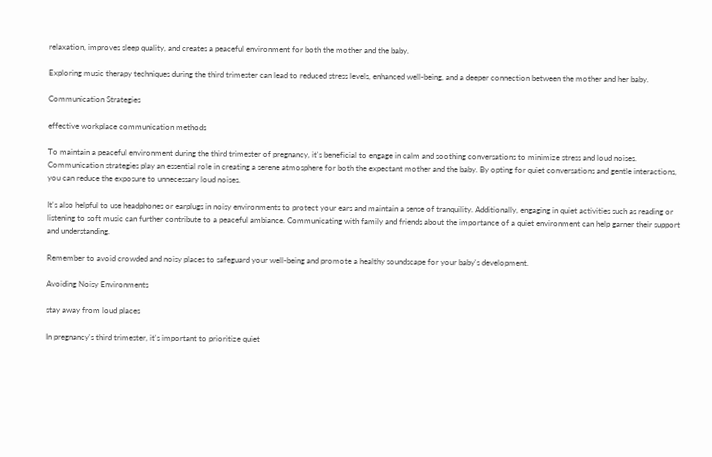relaxation, improves sleep quality, and creates a peaceful environment for both the mother and the baby.

Exploring music therapy techniques during the third trimester can lead to reduced stress levels, enhanced well-being, and a deeper connection between the mother and her baby.

Communication Strategies

effective workplace communication methods

To maintain a peaceful environment during the third trimester of pregnancy, it's beneficial to engage in calm and soothing conversations to minimize stress and loud noises. Communication strategies play an essential role in creating a serene atmosphere for both the expectant mother and the baby. By opting for quiet conversations and gentle interactions, you can reduce the exposure to unnecessary loud noises.

It's also helpful to use headphones or earplugs in noisy environments to protect your ears and maintain a sense of tranquility. Additionally, engaging in quiet activities such as reading or listening to soft music can further contribute to a peaceful ambiance. Communicating with family and friends about the importance of a quiet environment can help garner their support and understanding.

Remember to avoid crowded and noisy places to safeguard your well-being and promote a healthy soundscape for your baby's development.

Avoiding Noisy Environments

stay away from loud places

In pregnancy's third trimester, it's important to prioritize quiet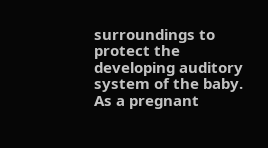surroundings to protect the developing auditory system of the baby. As a pregnant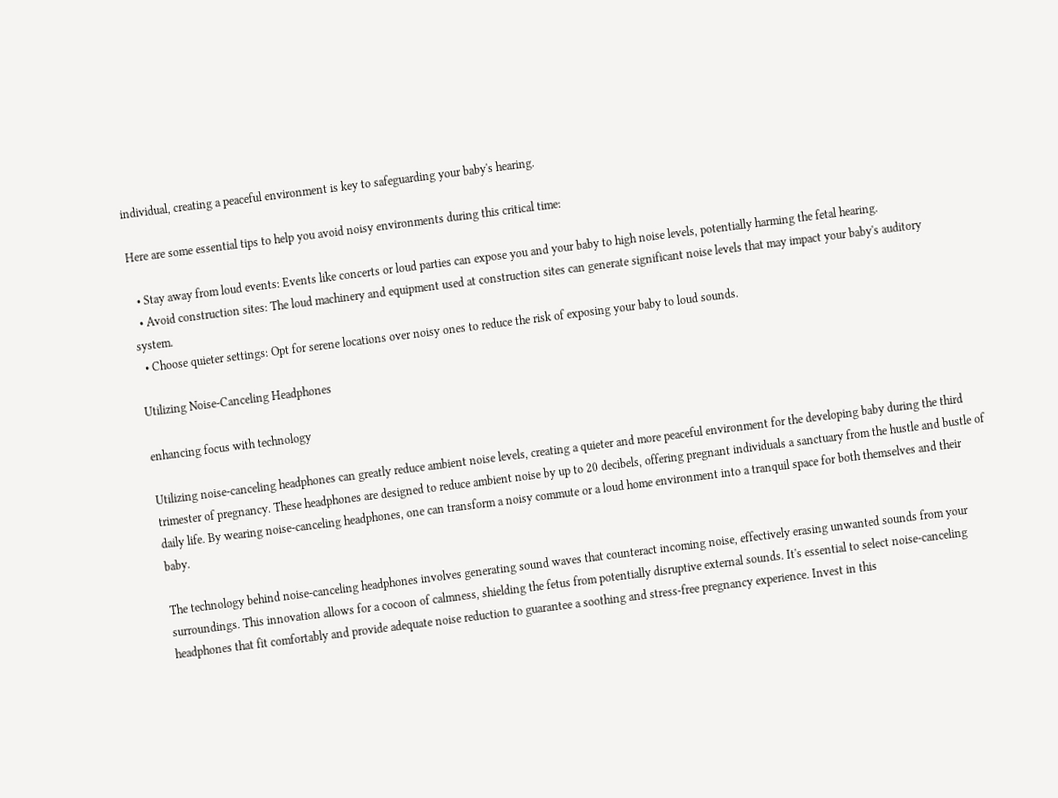individual, creating a peaceful environment is key to safeguarding your baby's hearing.

Here are some essential tips to help you avoid noisy environments during this critical time:

  • Stay away from loud events: Events like concerts or loud parties can expose you and your baby to high noise levels, potentially harming the fetal hearing.
  • Avoid construction sites: The loud machinery and equipment used at construction sites can generate significant noise levels that may impact your baby's auditory system.
  • Choose quieter settings: Opt for serene locations over noisy ones to reduce the risk of exposing your baby to loud sounds.

Utilizing Noise-Canceling Headphones

enhancing focus with technology

Utilizing noise-canceling headphones can greatly reduce ambient noise levels, creating a quieter and more peaceful environment for the developing baby during the third trimester of pregnancy. These headphones are designed to reduce ambient noise by up to 20 decibels, offering pregnant individuals a sanctuary from the hustle and bustle of daily life. By wearing noise-canceling headphones, one can transform a noisy commute or a loud home environment into a tranquil space for both themselves and their baby.

The technology behind noise-canceling headphones involves generating sound waves that counteract incoming noise, effectively erasing unwanted sounds from your surroundings. This innovation allows for a cocoon of calmness, shielding the fetus from potentially disruptive external sounds. It's essential to select noise-canceling headphones that fit comfortably and provide adequate noise reduction to guarantee a soothing and stress-free pregnancy experience. Invest in this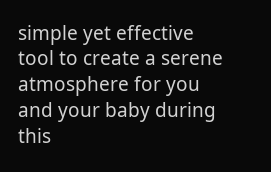simple yet effective tool to create a serene atmosphere for you and your baby during this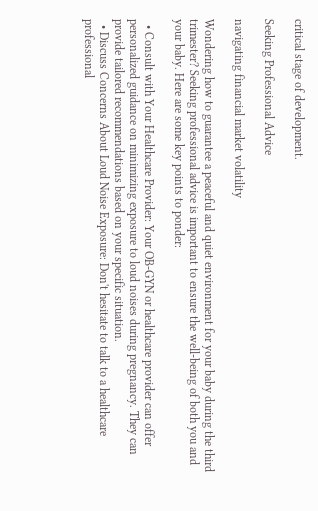critical stage of development.

Seeking Professional Advice

navigating financial market volatility

Wondering how to guarantee a peaceful and quiet environment for your baby during the third trimester? Seeking professional advice is important to ensure the well-being of both you and your baby. Here are some key points to ponder:

  • Consult with Your Healthcare Provider: Your OB-GYN or healthcare provider can offer personalized guidance on minimizing exposure to loud noises during pregnancy. They can provide tailored recommendations based on your specific situation.
  • Discuss Concerns About Loud Noise Exposure: Don't hesitate to talk to a healthcare professional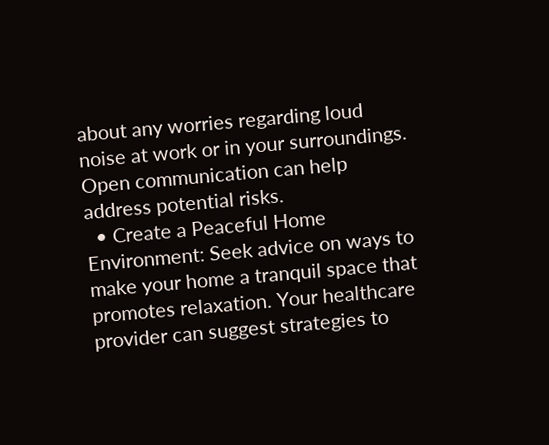about any worries regarding loud noise at work or in your surroundings. Open communication can help address potential risks.
  • Create a Peaceful Home Environment: Seek advice on ways to make your home a tranquil space that promotes relaxation. Your healthcare provider can suggest strategies to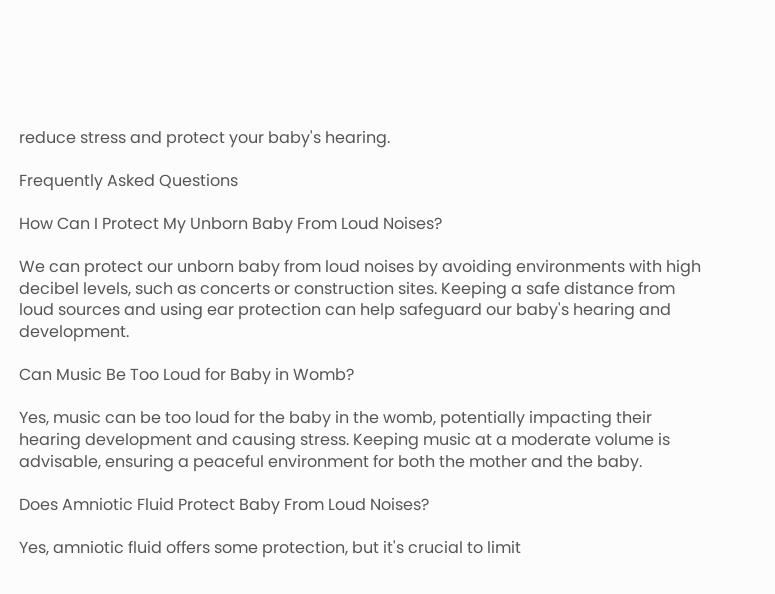reduce stress and protect your baby's hearing.

Frequently Asked Questions

How Can I Protect My Unborn Baby From Loud Noises?

We can protect our unborn baby from loud noises by avoiding environments with high decibel levels, such as concerts or construction sites. Keeping a safe distance from loud sources and using ear protection can help safeguard our baby's hearing and development.

Can Music Be Too Loud for Baby in Womb?

Yes, music can be too loud for the baby in the womb, potentially impacting their hearing development and causing stress. Keeping music at a moderate volume is advisable, ensuring a peaceful environment for both the mother and the baby.

Does Amniotic Fluid Protect Baby From Loud Noises?

Yes, amniotic fluid offers some protection, but it's crucial to limit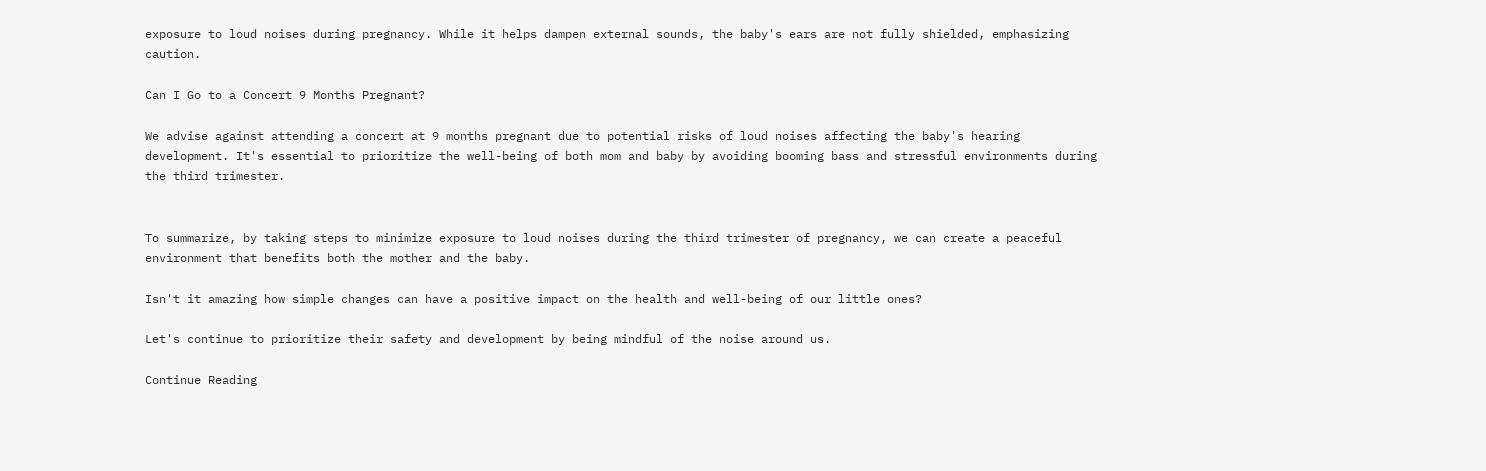exposure to loud noises during pregnancy. While it helps dampen external sounds, the baby's ears are not fully shielded, emphasizing caution.

Can I Go to a Concert 9 Months Pregnant?

We advise against attending a concert at 9 months pregnant due to potential risks of loud noises affecting the baby's hearing development. It's essential to prioritize the well-being of both mom and baby by avoiding booming bass and stressful environments during the third trimester.


To summarize, by taking steps to minimize exposure to loud noises during the third trimester of pregnancy, we can create a peaceful environment that benefits both the mother and the baby.

Isn't it amazing how simple changes can have a positive impact on the health and well-being of our little ones?

Let's continue to prioritize their safety and development by being mindful of the noise around us.

Continue Reading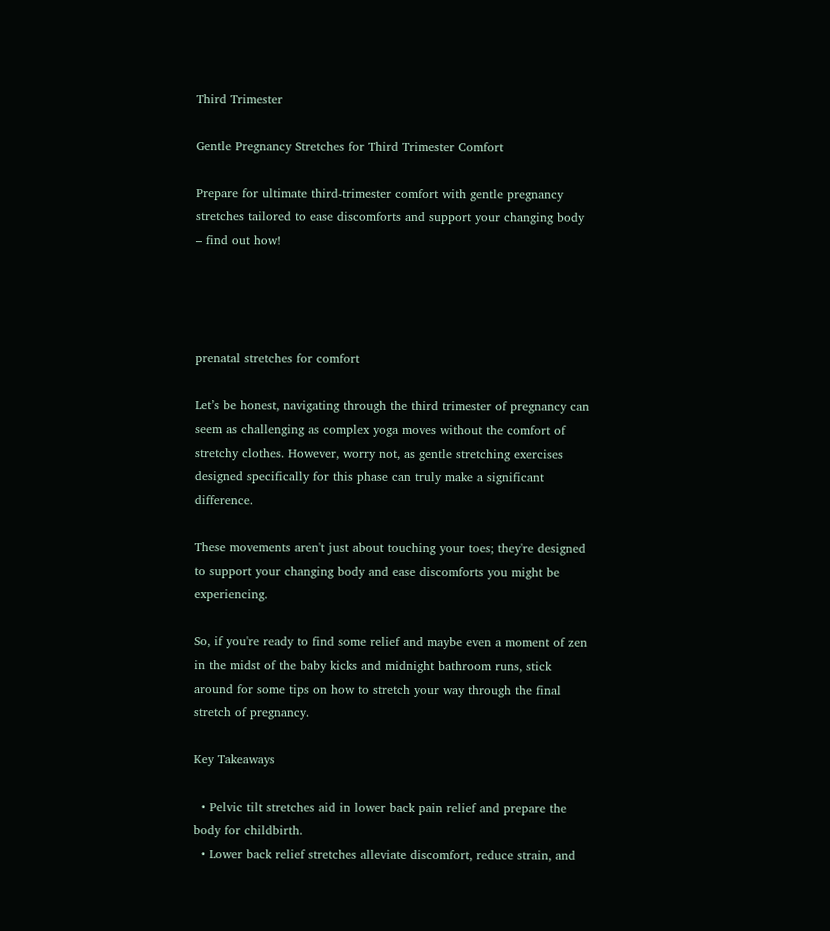Third Trimester

Gentle Pregnancy Stretches for Third Trimester Comfort

Prepare for ultimate third-trimester comfort with gentle pregnancy stretches tailored to ease discomforts and support your changing body – find out how!




prenatal stretches for comfort

Let’s be honest, navigating through the third trimester of pregnancy can seem as challenging as complex yoga moves without the comfort of stretchy clothes. However, worry not, as gentle stretching exercises designed specifically for this phase can truly make a significant difference.

These movements aren't just about touching your toes; they're designed to support your changing body and ease discomforts you might be experiencing.

So, if you're ready to find some relief and maybe even a moment of zen in the midst of the baby kicks and midnight bathroom runs, stick around for some tips on how to stretch your way through the final stretch of pregnancy.

Key Takeaways

  • Pelvic tilt stretches aid in lower back pain relief and prepare the body for childbirth.
  • Lower back relief stretches alleviate discomfort, reduce strain, and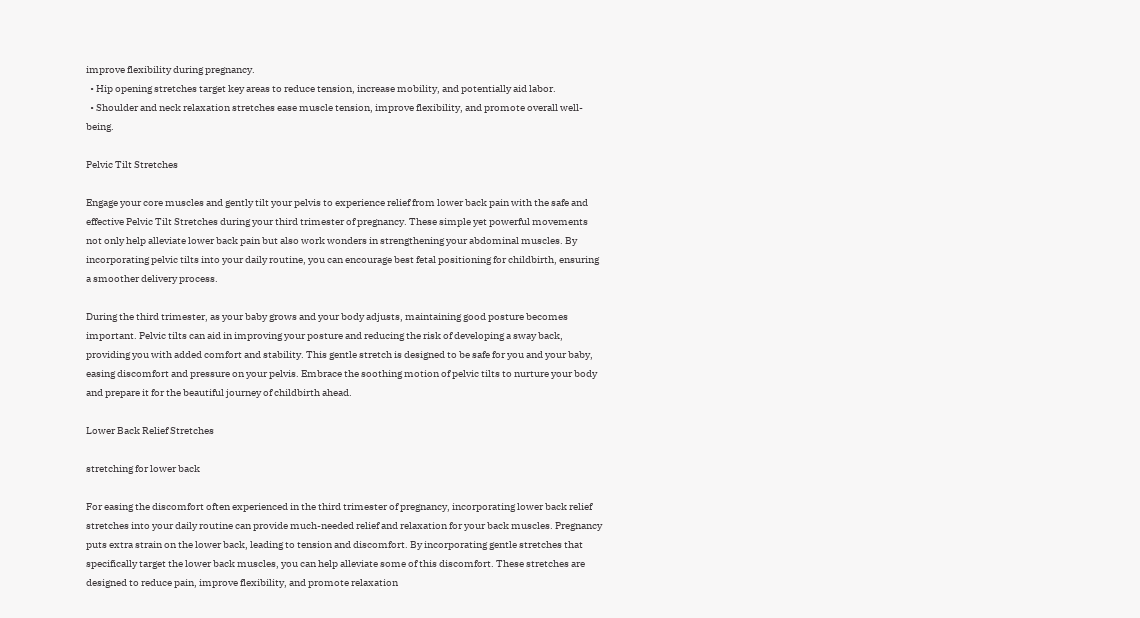improve flexibility during pregnancy.
  • Hip opening stretches target key areas to reduce tension, increase mobility, and potentially aid labor.
  • Shoulder and neck relaxation stretches ease muscle tension, improve flexibility, and promote overall well-being.

Pelvic Tilt Stretches

Engage your core muscles and gently tilt your pelvis to experience relief from lower back pain with the safe and effective Pelvic Tilt Stretches during your third trimester of pregnancy. These simple yet powerful movements not only help alleviate lower back pain but also work wonders in strengthening your abdominal muscles. By incorporating pelvic tilts into your daily routine, you can encourage best fetal positioning for childbirth, ensuring a smoother delivery process.

During the third trimester, as your baby grows and your body adjusts, maintaining good posture becomes important. Pelvic tilts can aid in improving your posture and reducing the risk of developing a sway back, providing you with added comfort and stability. This gentle stretch is designed to be safe for you and your baby, easing discomfort and pressure on your pelvis. Embrace the soothing motion of pelvic tilts to nurture your body and prepare it for the beautiful journey of childbirth ahead.

Lower Back Relief Stretches

stretching for lower back

For easing the discomfort often experienced in the third trimester of pregnancy, incorporating lower back relief stretches into your daily routine can provide much-needed relief and relaxation for your back muscles. Pregnancy puts extra strain on the lower back, leading to tension and discomfort. By incorporating gentle stretches that specifically target the lower back muscles, you can help alleviate some of this discomfort. These stretches are designed to reduce pain, improve flexibility, and promote relaxation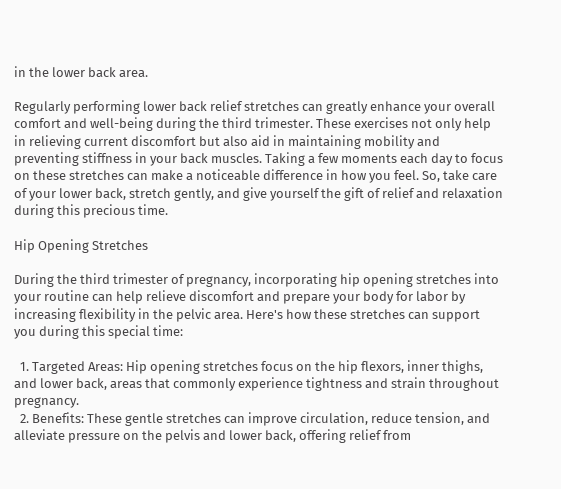in the lower back area.

Regularly performing lower back relief stretches can greatly enhance your overall comfort and well-being during the third trimester. These exercises not only help in relieving current discomfort but also aid in maintaining mobility and preventing stiffness in your back muscles. Taking a few moments each day to focus on these stretches can make a noticeable difference in how you feel. So, take care of your lower back, stretch gently, and give yourself the gift of relief and relaxation during this precious time.

Hip Opening Stretches

During the third trimester of pregnancy, incorporating hip opening stretches into your routine can help relieve discomfort and prepare your body for labor by increasing flexibility in the pelvic area. Here's how these stretches can support you during this special time:

  1. Targeted Areas: Hip opening stretches focus on the hip flexors, inner thighs, and lower back, areas that commonly experience tightness and strain throughout pregnancy.
  2. Benefits: These gentle stretches can improve circulation, reduce tension, and alleviate pressure on the pelvis and lower back, offering relief from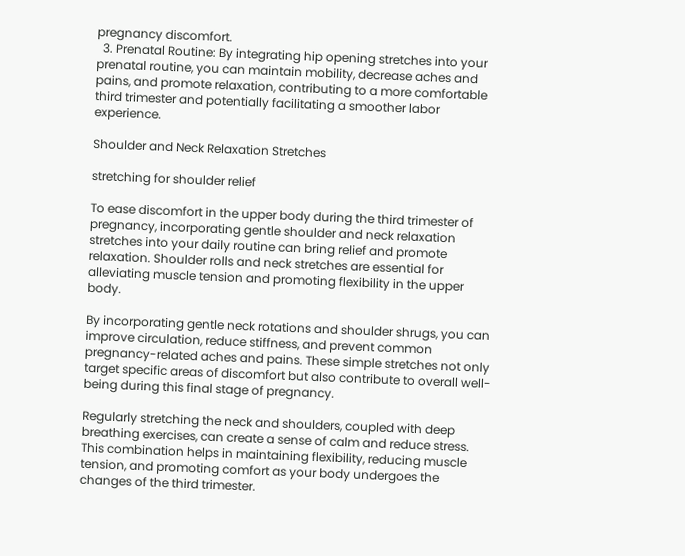pregnancy discomfort.
  3. Prenatal Routine: By integrating hip opening stretches into your prenatal routine, you can maintain mobility, decrease aches and pains, and promote relaxation, contributing to a more comfortable third trimester and potentially facilitating a smoother labor experience.

Shoulder and Neck Relaxation Stretches

stretching for shoulder relief

To ease discomfort in the upper body during the third trimester of pregnancy, incorporating gentle shoulder and neck relaxation stretches into your daily routine can bring relief and promote relaxation. Shoulder rolls and neck stretches are essential for alleviating muscle tension and promoting flexibility in the upper body.

By incorporating gentle neck rotations and shoulder shrugs, you can improve circulation, reduce stiffness, and prevent common pregnancy-related aches and pains. These simple stretches not only target specific areas of discomfort but also contribute to overall well-being during this final stage of pregnancy.

Regularly stretching the neck and shoulders, coupled with deep breathing exercises, can create a sense of calm and reduce stress. This combination helps in maintaining flexibility, reducing muscle tension, and promoting comfort as your body undergoes the changes of the third trimester.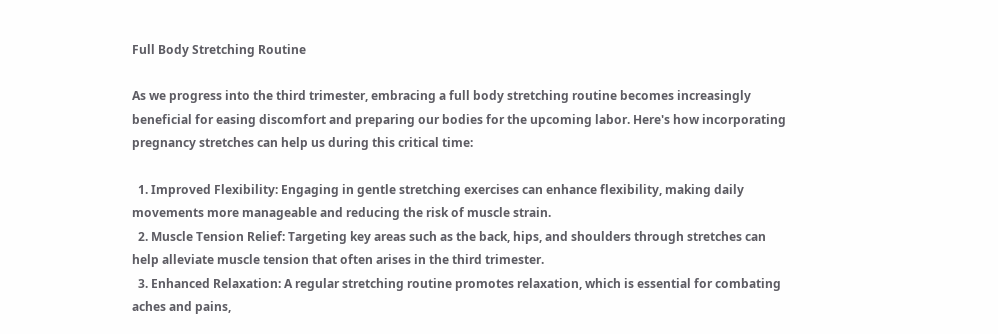Full Body Stretching Routine

As we progress into the third trimester, embracing a full body stretching routine becomes increasingly beneficial for easing discomfort and preparing our bodies for the upcoming labor. Here's how incorporating pregnancy stretches can help us during this critical time:

  1. Improved Flexibility: Engaging in gentle stretching exercises can enhance flexibility, making daily movements more manageable and reducing the risk of muscle strain.
  2. Muscle Tension Relief: Targeting key areas such as the back, hips, and shoulders through stretches can help alleviate muscle tension that often arises in the third trimester.
  3. Enhanced Relaxation: A regular stretching routine promotes relaxation, which is essential for combating aches and pains,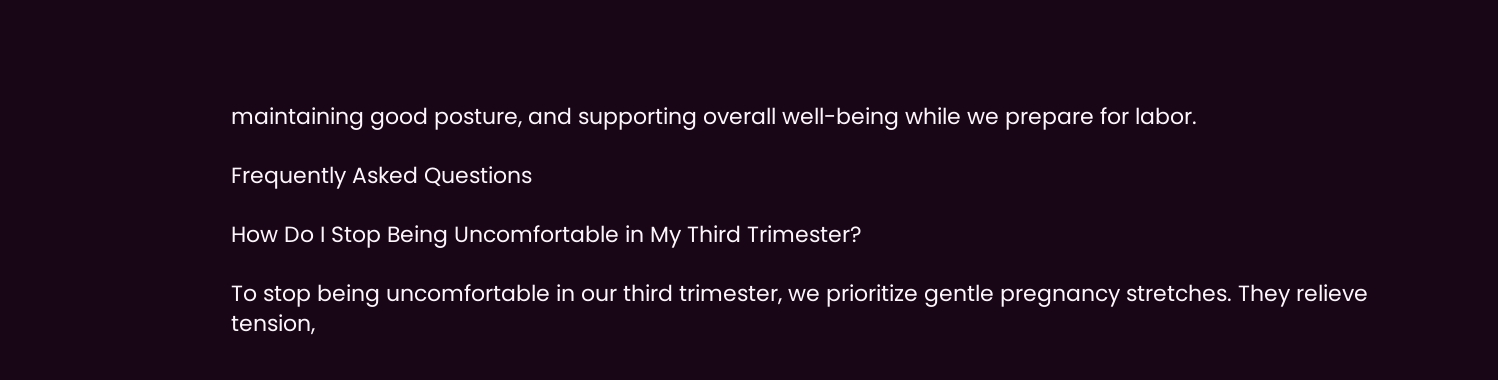maintaining good posture, and supporting overall well-being while we prepare for labor.

Frequently Asked Questions

How Do I Stop Being Uncomfortable in My Third Trimester?

To stop being uncomfortable in our third trimester, we prioritize gentle pregnancy stretches. They relieve tension,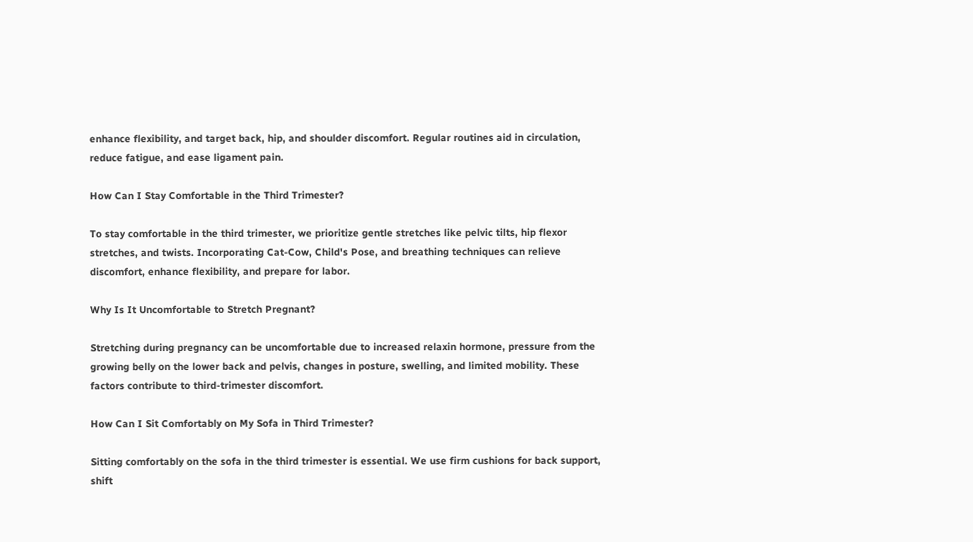enhance flexibility, and target back, hip, and shoulder discomfort. Regular routines aid in circulation, reduce fatigue, and ease ligament pain.

How Can I Stay Comfortable in the Third Trimester?

To stay comfortable in the third trimester, we prioritize gentle stretches like pelvic tilts, hip flexor stretches, and twists. Incorporating Cat-Cow, Child's Pose, and breathing techniques can relieve discomfort, enhance flexibility, and prepare for labor.

Why Is It Uncomfortable to Stretch Pregnant?

Stretching during pregnancy can be uncomfortable due to increased relaxin hormone, pressure from the growing belly on the lower back and pelvis, changes in posture, swelling, and limited mobility. These factors contribute to third-trimester discomfort.

How Can I Sit Comfortably on My Sofa in Third Trimester?

Sitting comfortably on the sofa in the third trimester is essential. We use firm cushions for back support, shift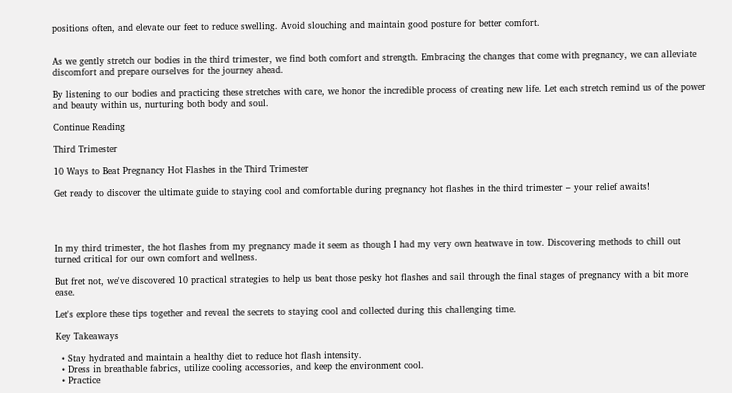positions often, and elevate our feet to reduce swelling. Avoid slouching and maintain good posture for better comfort.


As we gently stretch our bodies in the third trimester, we find both comfort and strength. Embracing the changes that come with pregnancy, we can alleviate discomfort and prepare ourselves for the journey ahead.

By listening to our bodies and practicing these stretches with care, we honor the incredible process of creating new life. Let each stretch remind us of the power and beauty within us, nurturing both body and soul.

Continue Reading

Third Trimester

10 Ways to Beat Pregnancy Hot Flashes in the Third Trimester

Get ready to discover the ultimate guide to staying cool and comfortable during pregnancy hot flashes in the third trimester – your relief awaits!




In my third trimester, the hot flashes from my pregnancy made it seem as though I had my very own heatwave in tow. Discovering methods to chill out turned critical for our own comfort and wellness.

But fret not, we've discovered 10 practical strategies to help us beat those pesky hot flashes and sail through the final stages of pregnancy with a bit more ease.

Let's explore these tips together and reveal the secrets to staying cool and collected during this challenging time.

Key Takeaways

  • Stay hydrated and maintain a healthy diet to reduce hot flash intensity.
  • Dress in breathable fabrics, utilize cooling accessories, and keep the environment cool.
  • Practice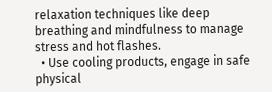relaxation techniques like deep breathing and mindfulness to manage stress and hot flashes.
  • Use cooling products, engage in safe physical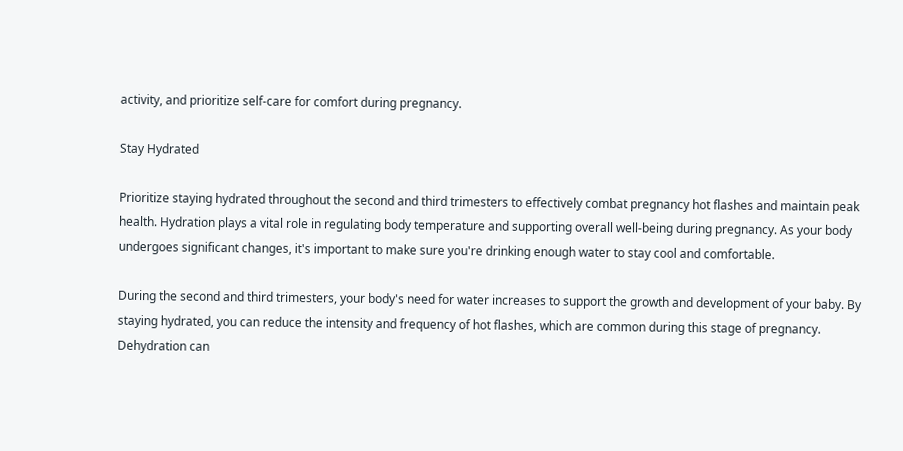activity, and prioritize self-care for comfort during pregnancy.

Stay Hydrated

Prioritize staying hydrated throughout the second and third trimesters to effectively combat pregnancy hot flashes and maintain peak health. Hydration plays a vital role in regulating body temperature and supporting overall well-being during pregnancy. As your body undergoes significant changes, it's important to make sure you're drinking enough water to stay cool and comfortable.

During the second and third trimesters, your body's need for water increases to support the growth and development of your baby. By staying hydrated, you can reduce the intensity and frequency of hot flashes, which are common during this stage of pregnancy. Dehydration can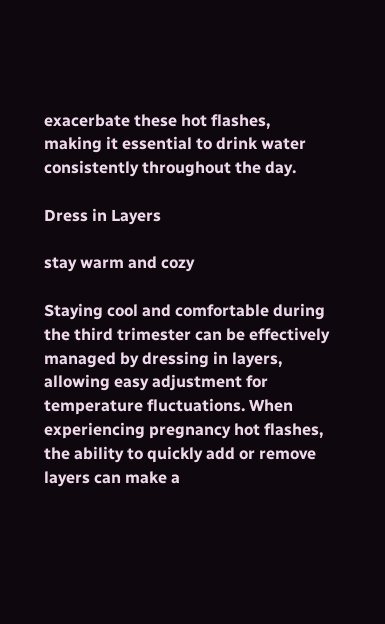exacerbate these hot flashes, making it essential to drink water consistently throughout the day.

Dress in Layers

stay warm and cozy

Staying cool and comfortable during the third trimester can be effectively managed by dressing in layers, allowing easy adjustment for temperature fluctuations. When experiencing pregnancy hot flashes, the ability to quickly add or remove layers can make a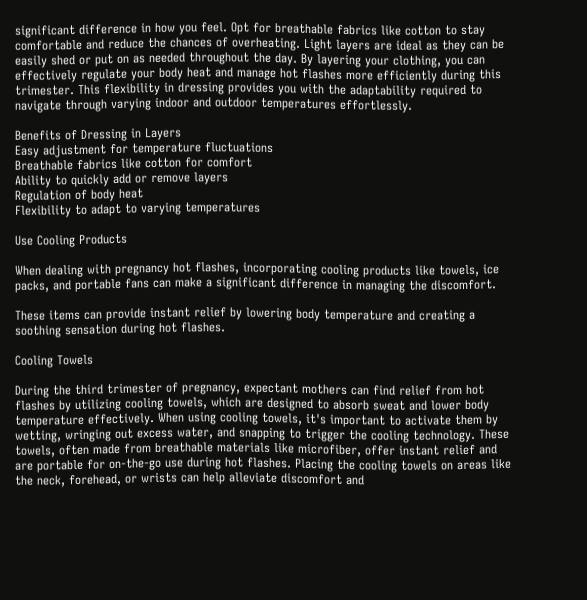significant difference in how you feel. Opt for breathable fabrics like cotton to stay comfortable and reduce the chances of overheating. Light layers are ideal as they can be easily shed or put on as needed throughout the day. By layering your clothing, you can effectively regulate your body heat and manage hot flashes more efficiently during this trimester. This flexibility in dressing provides you with the adaptability required to navigate through varying indoor and outdoor temperatures effortlessly.

Benefits of Dressing in Layers
Easy adjustment for temperature fluctuations
Breathable fabrics like cotton for comfort
Ability to quickly add or remove layers
Regulation of body heat
Flexibility to adapt to varying temperatures

Use Cooling Products

When dealing with pregnancy hot flashes, incorporating cooling products like towels, ice packs, and portable fans can make a significant difference in managing the discomfort.

These items can provide instant relief by lowering body temperature and creating a soothing sensation during hot flashes.

Cooling Towels

During the third trimester of pregnancy, expectant mothers can find relief from hot flashes by utilizing cooling towels, which are designed to absorb sweat and lower body temperature effectively. When using cooling towels, it's important to activate them by wetting, wringing out excess water, and snapping to trigger the cooling technology. These towels, often made from breathable materials like microfiber, offer instant relief and are portable for on-the-go use during hot flashes. Placing the cooling towels on areas like the neck, forehead, or wrists can help alleviate discomfort and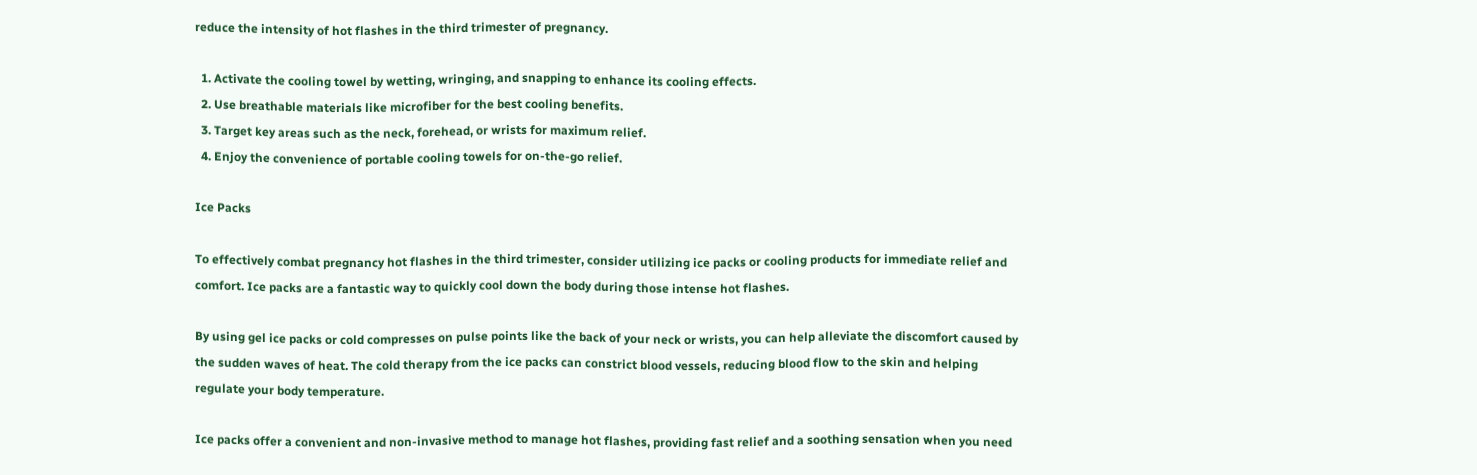reduce the intensity of hot flashes in the third trimester of pregnancy.

  1. Activate the cooling towel by wetting, wringing, and snapping to enhance its cooling effects.
  2. Use breathable materials like microfiber for the best cooling benefits.
  3. Target key areas such as the neck, forehead, or wrists for maximum relief.
  4. Enjoy the convenience of portable cooling towels for on-the-go relief.

Ice Packs

To effectively combat pregnancy hot flashes in the third trimester, consider utilizing ice packs or cooling products for immediate relief and comfort. Ice packs are a fantastic way to quickly cool down the body during those intense hot flashes.

By using gel ice packs or cold compresses on pulse points like the back of your neck or wrists, you can help alleviate the discomfort caused by the sudden waves of heat. The cold therapy from the ice packs can constrict blood vessels, reducing blood flow to the skin and helping regulate your body temperature.

Ice packs offer a convenient and non-invasive method to manage hot flashes, providing fast relief and a soothing sensation when you need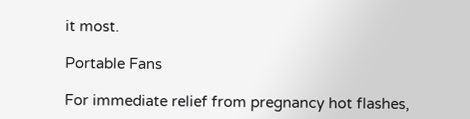it most.

Portable Fans

For immediate relief from pregnancy hot flashes,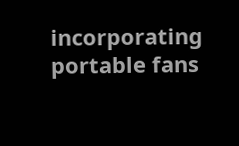incorporating portable fans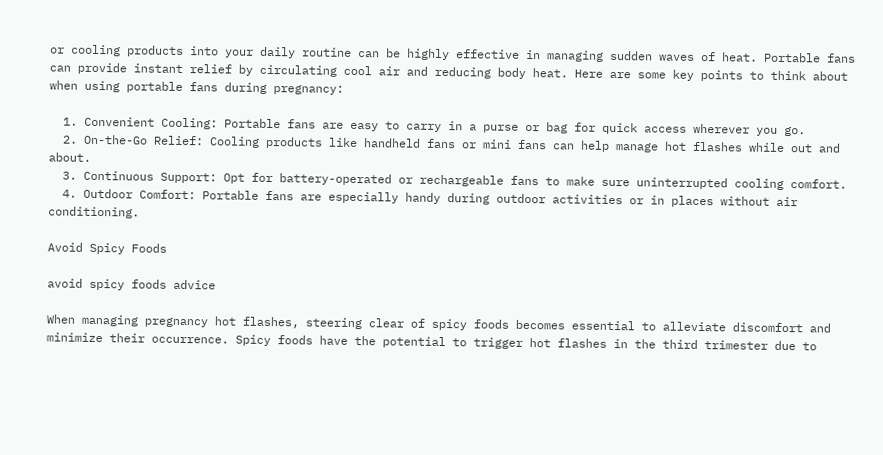or cooling products into your daily routine can be highly effective in managing sudden waves of heat. Portable fans can provide instant relief by circulating cool air and reducing body heat. Here are some key points to think about when using portable fans during pregnancy:

  1. Convenient Cooling: Portable fans are easy to carry in a purse or bag for quick access wherever you go.
  2. On-the-Go Relief: Cooling products like handheld fans or mini fans can help manage hot flashes while out and about.
  3. Continuous Support: Opt for battery-operated or rechargeable fans to make sure uninterrupted cooling comfort.
  4. Outdoor Comfort: Portable fans are especially handy during outdoor activities or in places without air conditioning.

Avoid Spicy Foods

avoid spicy foods advice

When managing pregnancy hot flashes, steering clear of spicy foods becomes essential to alleviate discomfort and minimize their occurrence. Spicy foods have the potential to trigger hot flashes in the third trimester due to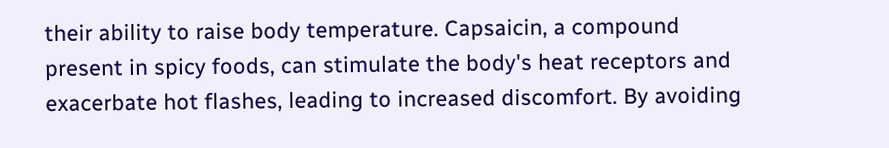their ability to raise body temperature. Capsaicin, a compound present in spicy foods, can stimulate the body's heat receptors and exacerbate hot flashes, leading to increased discomfort. By avoiding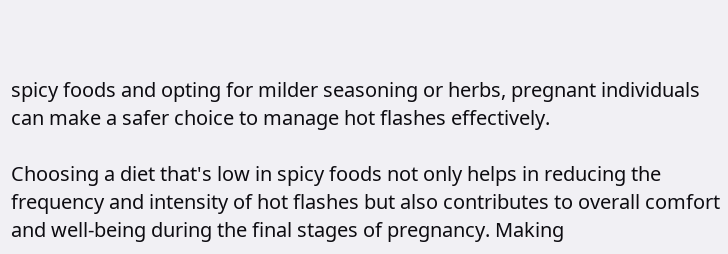spicy foods and opting for milder seasoning or herbs, pregnant individuals can make a safer choice to manage hot flashes effectively.

Choosing a diet that's low in spicy foods not only helps in reducing the frequency and intensity of hot flashes but also contributes to overall comfort and well-being during the final stages of pregnancy. Making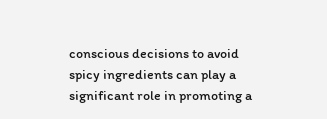conscious decisions to avoid spicy ingredients can play a significant role in promoting a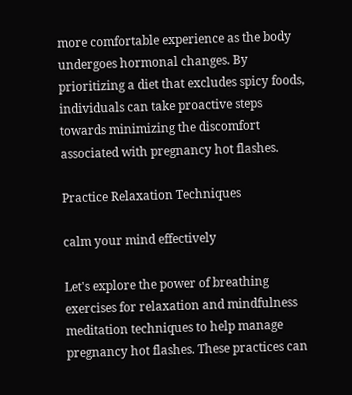more comfortable experience as the body undergoes hormonal changes. By prioritizing a diet that excludes spicy foods, individuals can take proactive steps towards minimizing the discomfort associated with pregnancy hot flashes.

Practice Relaxation Techniques

calm your mind effectively

Let's explore the power of breathing exercises for relaxation and mindfulness meditation techniques to help manage pregnancy hot flashes. These practices can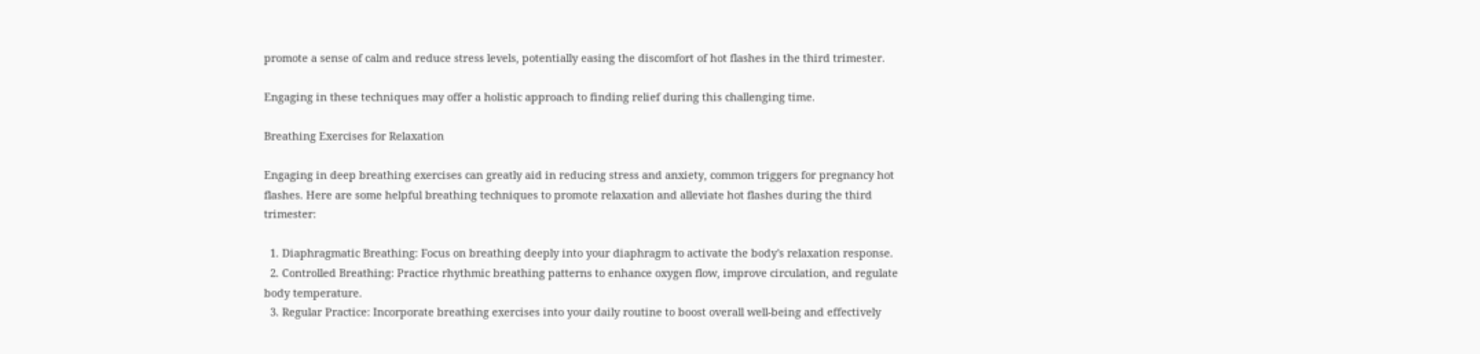promote a sense of calm and reduce stress levels, potentially easing the discomfort of hot flashes in the third trimester.

Engaging in these techniques may offer a holistic approach to finding relief during this challenging time.

Breathing Exercises for Relaxation

Engaging in deep breathing exercises can greatly aid in reducing stress and anxiety, common triggers for pregnancy hot flashes. Here are some helpful breathing techniques to promote relaxation and alleviate hot flashes during the third trimester:

  1. Diaphragmatic Breathing: Focus on breathing deeply into your diaphragm to activate the body's relaxation response.
  2. Controlled Breathing: Practice rhythmic breathing patterns to enhance oxygen flow, improve circulation, and regulate body temperature.
  3. Regular Practice: Incorporate breathing exercises into your daily routine to boost overall well-being and effectively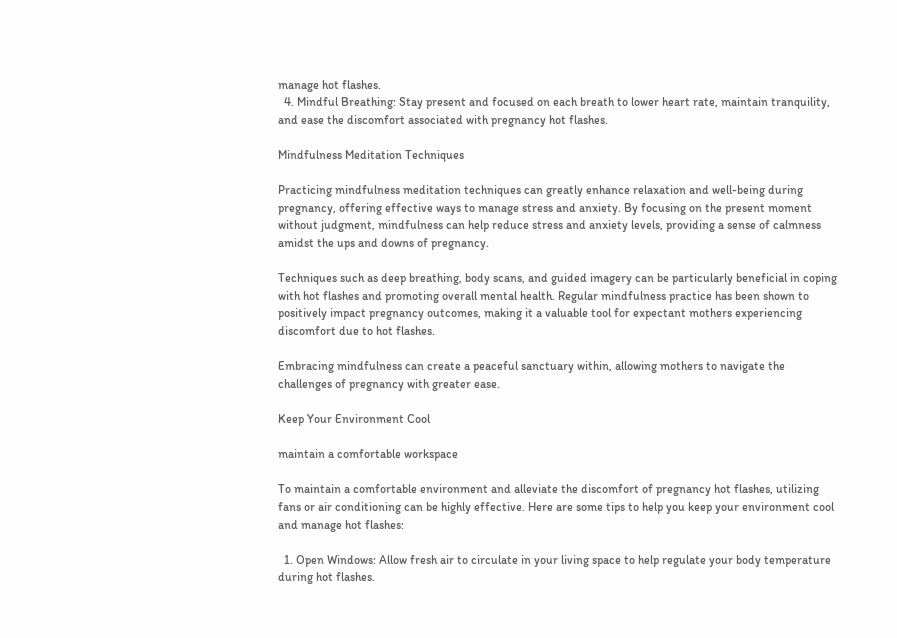manage hot flashes.
  4. Mindful Breathing: Stay present and focused on each breath to lower heart rate, maintain tranquility, and ease the discomfort associated with pregnancy hot flashes.

Mindfulness Meditation Techniques

Practicing mindfulness meditation techniques can greatly enhance relaxation and well-being during pregnancy, offering effective ways to manage stress and anxiety. By focusing on the present moment without judgment, mindfulness can help reduce stress and anxiety levels, providing a sense of calmness amidst the ups and downs of pregnancy.

Techniques such as deep breathing, body scans, and guided imagery can be particularly beneficial in coping with hot flashes and promoting overall mental health. Regular mindfulness practice has been shown to positively impact pregnancy outcomes, making it a valuable tool for expectant mothers experiencing discomfort due to hot flashes.

Embracing mindfulness can create a peaceful sanctuary within, allowing mothers to navigate the challenges of pregnancy with greater ease.

Keep Your Environment Cool

maintain a comfortable workspace

To maintain a comfortable environment and alleviate the discomfort of pregnancy hot flashes, utilizing fans or air conditioning can be highly effective. Here are some tips to help you keep your environment cool and manage hot flashes:

  1. Open Windows: Allow fresh air to circulate in your living space to help regulate your body temperature during hot flashes.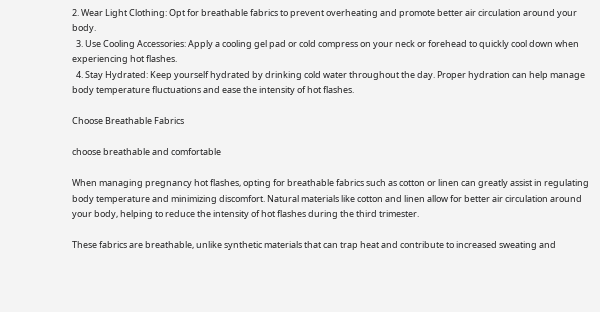2. Wear Light Clothing: Opt for breathable fabrics to prevent overheating and promote better air circulation around your body.
  3. Use Cooling Accessories: Apply a cooling gel pad or cold compress on your neck or forehead to quickly cool down when experiencing hot flashes.
  4. Stay Hydrated: Keep yourself hydrated by drinking cold water throughout the day. Proper hydration can help manage body temperature fluctuations and ease the intensity of hot flashes.

Choose Breathable Fabrics

choose breathable and comfortable

When managing pregnancy hot flashes, opting for breathable fabrics such as cotton or linen can greatly assist in regulating body temperature and minimizing discomfort. Natural materials like cotton and linen allow for better air circulation around your body, helping to reduce the intensity of hot flashes during the third trimester.

These fabrics are breathable, unlike synthetic materials that can trap heat and contribute to increased sweating and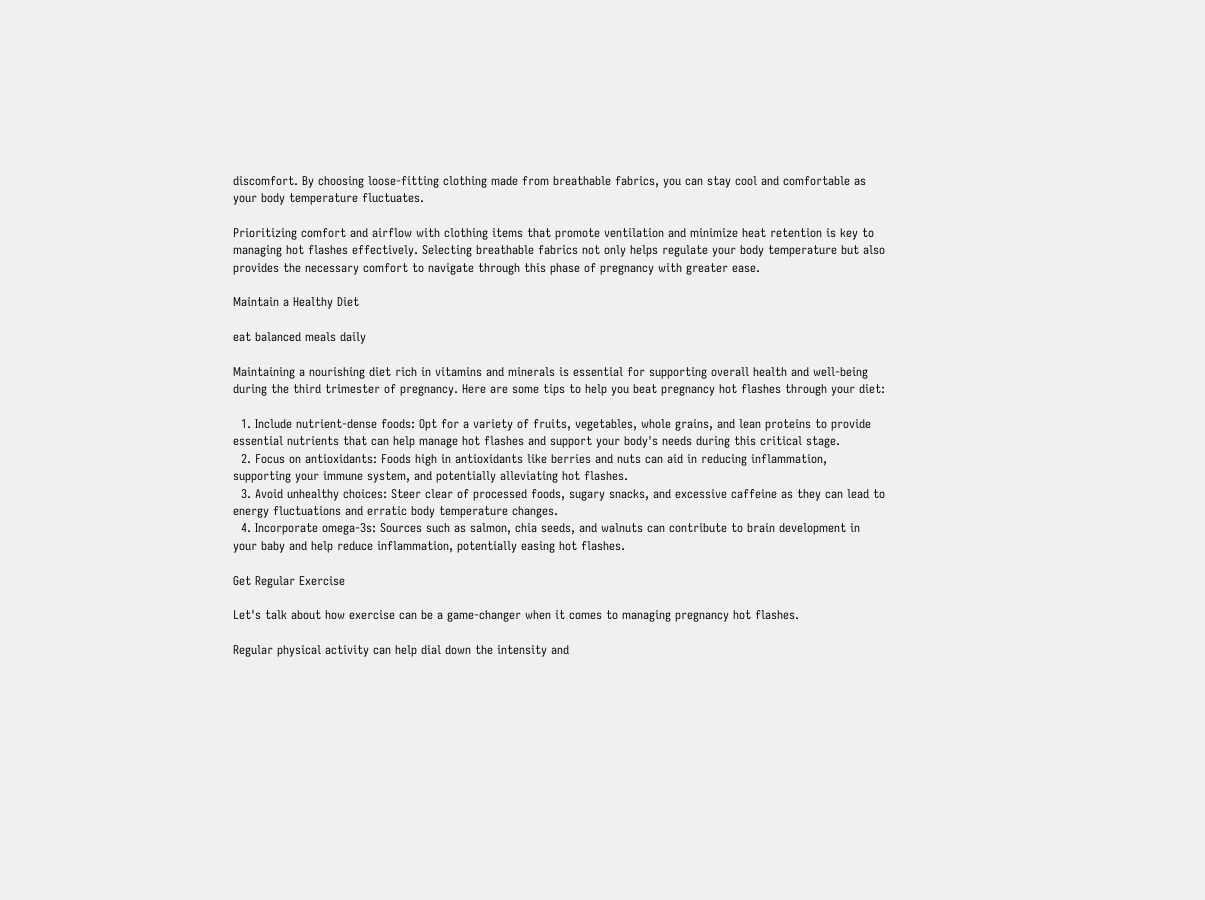discomfort. By choosing loose-fitting clothing made from breathable fabrics, you can stay cool and comfortable as your body temperature fluctuates.

Prioritizing comfort and airflow with clothing items that promote ventilation and minimize heat retention is key to managing hot flashes effectively. Selecting breathable fabrics not only helps regulate your body temperature but also provides the necessary comfort to navigate through this phase of pregnancy with greater ease.

Maintain a Healthy Diet

eat balanced meals daily

Maintaining a nourishing diet rich in vitamins and minerals is essential for supporting overall health and well-being during the third trimester of pregnancy. Here are some tips to help you beat pregnancy hot flashes through your diet:

  1. Include nutrient-dense foods: Opt for a variety of fruits, vegetables, whole grains, and lean proteins to provide essential nutrients that can help manage hot flashes and support your body's needs during this critical stage.
  2. Focus on antioxidants: Foods high in antioxidants like berries and nuts can aid in reducing inflammation, supporting your immune system, and potentially alleviating hot flashes.
  3. Avoid unhealthy choices: Steer clear of processed foods, sugary snacks, and excessive caffeine as they can lead to energy fluctuations and erratic body temperature changes.
  4. Incorporate omega-3s: Sources such as salmon, chia seeds, and walnuts can contribute to brain development in your baby and help reduce inflammation, potentially easing hot flashes.

Get Regular Exercise

Let's talk about how exercise can be a game-changer when it comes to managing pregnancy hot flashes.

Regular physical activity can help dial down the intensity and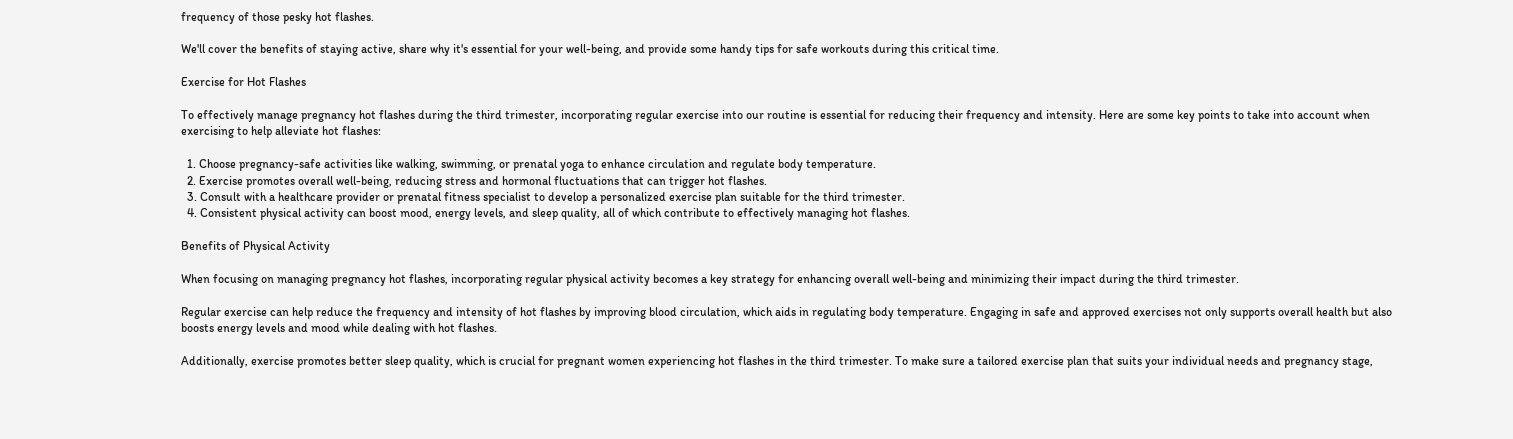frequency of those pesky hot flashes.

We'll cover the benefits of staying active, share why it's essential for your well-being, and provide some handy tips for safe workouts during this critical time.

Exercise for Hot Flashes

To effectively manage pregnancy hot flashes during the third trimester, incorporating regular exercise into our routine is essential for reducing their frequency and intensity. Here are some key points to take into account when exercising to help alleviate hot flashes:

  1. Choose pregnancy-safe activities like walking, swimming, or prenatal yoga to enhance circulation and regulate body temperature.
  2. Exercise promotes overall well-being, reducing stress and hormonal fluctuations that can trigger hot flashes.
  3. Consult with a healthcare provider or prenatal fitness specialist to develop a personalized exercise plan suitable for the third trimester.
  4. Consistent physical activity can boost mood, energy levels, and sleep quality, all of which contribute to effectively managing hot flashes.

Benefits of Physical Activity

When focusing on managing pregnancy hot flashes, incorporating regular physical activity becomes a key strategy for enhancing overall well-being and minimizing their impact during the third trimester.

Regular exercise can help reduce the frequency and intensity of hot flashes by improving blood circulation, which aids in regulating body temperature. Engaging in safe and approved exercises not only supports overall health but also boosts energy levels and mood while dealing with hot flashes.

Additionally, exercise promotes better sleep quality, which is crucial for pregnant women experiencing hot flashes in the third trimester. To make sure a tailored exercise plan that suits your individual needs and pregnancy stage,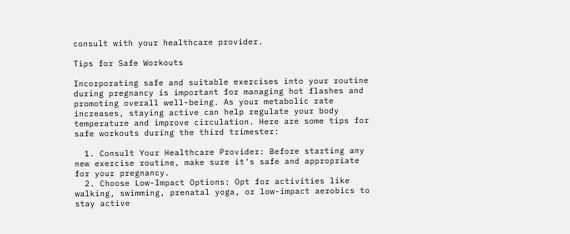consult with your healthcare provider.

Tips for Safe Workouts

Incorporating safe and suitable exercises into your routine during pregnancy is important for managing hot flashes and promoting overall well-being. As your metabolic rate increases, staying active can help regulate your body temperature and improve circulation. Here are some tips for safe workouts during the third trimester:

  1. Consult Your Healthcare Provider: Before starting any new exercise routine, make sure it's safe and appropriate for your pregnancy.
  2. Choose Low-Impact Options: Opt for activities like walking, swimming, prenatal yoga, or low-impact aerobics to stay active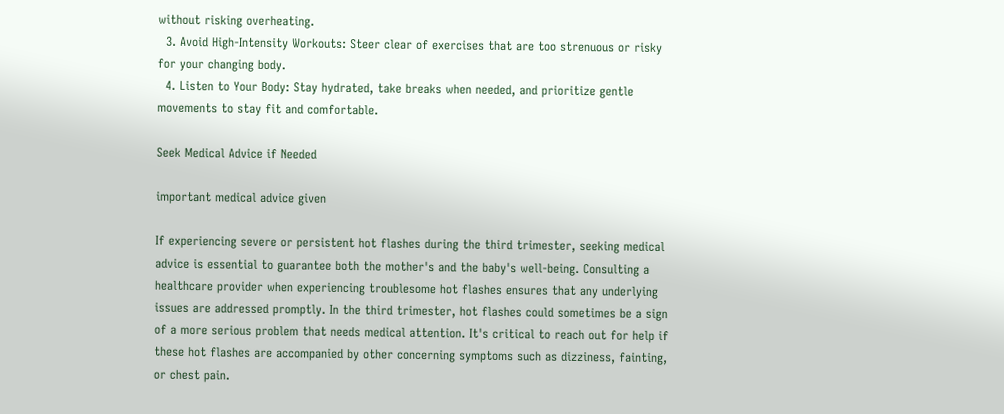without risking overheating.
  3. Avoid High-Intensity Workouts: Steer clear of exercises that are too strenuous or risky for your changing body.
  4. Listen to Your Body: Stay hydrated, take breaks when needed, and prioritize gentle movements to stay fit and comfortable.

Seek Medical Advice if Needed

important medical advice given

If experiencing severe or persistent hot flashes during the third trimester, seeking medical advice is essential to guarantee both the mother's and the baby's well-being. Consulting a healthcare provider when experiencing troublesome hot flashes ensures that any underlying issues are addressed promptly. In the third trimester, hot flashes could sometimes be a sign of a more serious problem that needs medical attention. It's critical to reach out for help if these hot flashes are accompanied by other concerning symptoms such as dizziness, fainting, or chest pain.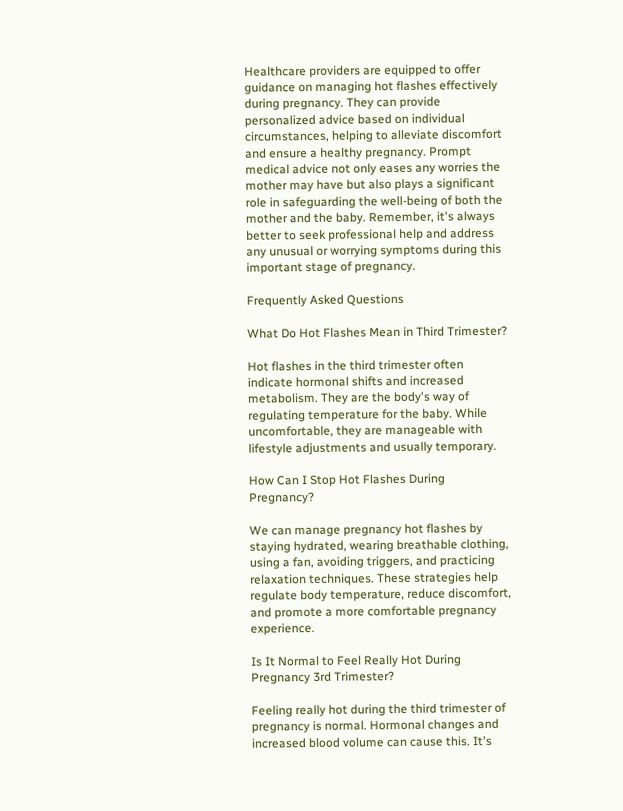Healthcare providers are equipped to offer guidance on managing hot flashes effectively during pregnancy. They can provide personalized advice based on individual circumstances, helping to alleviate discomfort and ensure a healthy pregnancy. Prompt medical advice not only eases any worries the mother may have but also plays a significant role in safeguarding the well-being of both the mother and the baby. Remember, it's always better to seek professional help and address any unusual or worrying symptoms during this important stage of pregnancy.

Frequently Asked Questions

What Do Hot Flashes Mean in Third Trimester?

Hot flashes in the third trimester often indicate hormonal shifts and increased metabolism. They are the body's way of regulating temperature for the baby. While uncomfortable, they are manageable with lifestyle adjustments and usually temporary.

How Can I Stop Hot Flashes During Pregnancy?

We can manage pregnancy hot flashes by staying hydrated, wearing breathable clothing, using a fan, avoiding triggers, and practicing relaxation techniques. These strategies help regulate body temperature, reduce discomfort, and promote a more comfortable pregnancy experience.

Is It Normal to Feel Really Hot During Pregnancy 3rd Trimester?

Feeling really hot during the third trimester of pregnancy is normal. Hormonal changes and increased blood volume can cause this. It's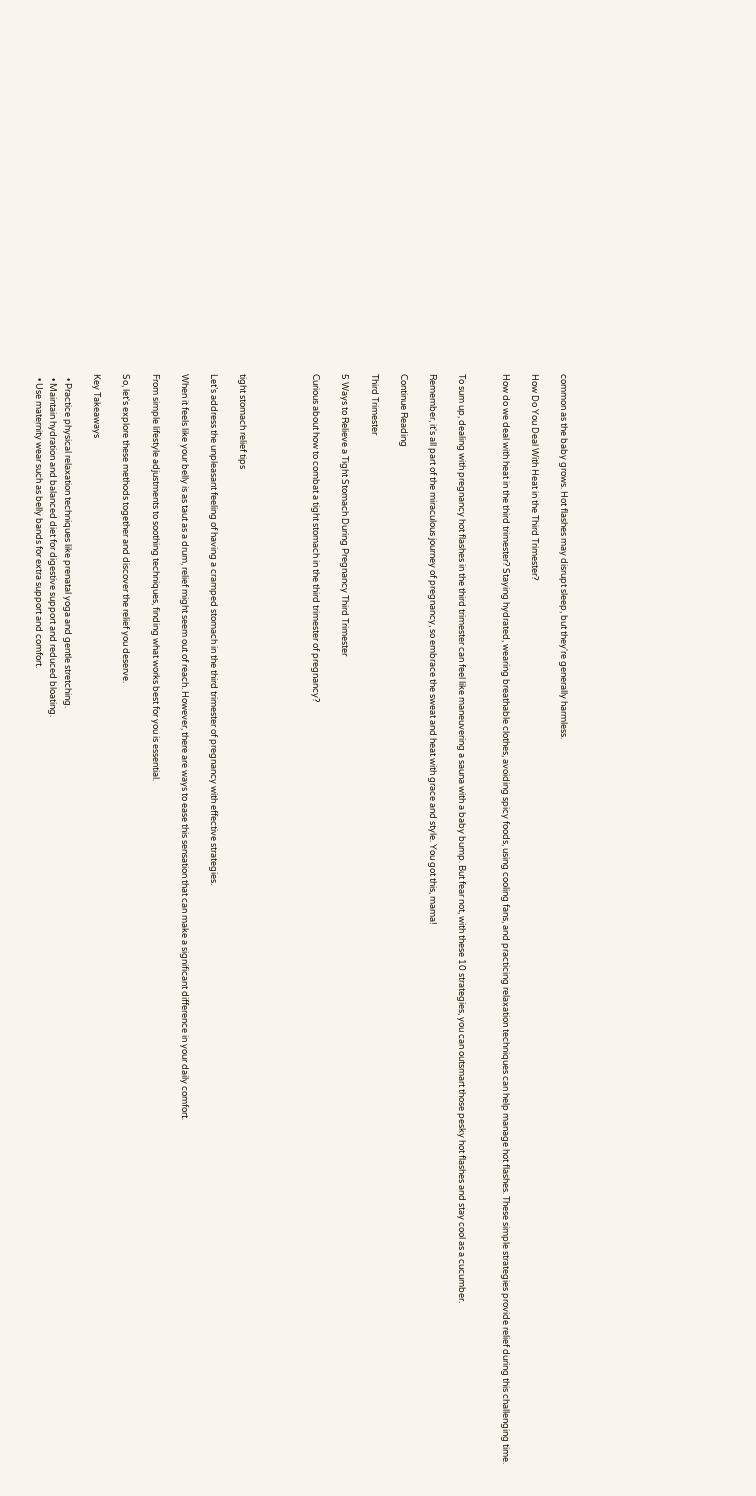common as the baby grows. Hot flashes may disrupt sleep, but they're generally harmless.

How Do You Deal With Heat in the Third Trimester?

How do we deal with heat in the third trimester? Staying hydrated, wearing breathable clothes, avoiding spicy foods, using cooling fans, and practicing relaxation techniques can help manage hot flashes. These simple strategies provide relief during this challenging time.


To sum up, dealing with pregnancy hot flashes in the third trimester can feel like maneuvering a sauna with a baby bump. But fear not, with these 10 strategies, you can outsmart those pesky hot flashes and stay cool as a cucumber.

Remember, it's all part of the miraculous journey of pregnancy, so embrace the sweat and heat with grace and style. You got this, mama!

Continue Reading

Third Trimester

5 Ways to Relieve a Tight Stomach During Pregnancy Third Trimester

Curious about how to combat a tight stomach in the third trimester of pregnancy?




tight stomach relief tips

Let’s address the unpleasant feeling of having a cramped stomach in the third trimester of pregnancy with effective strategies.

When it feels like your belly is as taut as a drum, relief might seem out of reach. However, there are ways to ease this sensation that can make a significant difference in your daily comfort.

From simple lifestyle adjustments to soothing techniques, finding what works best for you is essential.

So, let's explore these methods together and discover the relief you deserve.

Key Takeaways

  • Practice physical relaxation techniques like prenatal yoga and gentle stretching.
  • Maintain hydration and balanced diet for digestive support and reduced bloating.
  • Use maternity wear such as belly bands for extra support and comfort.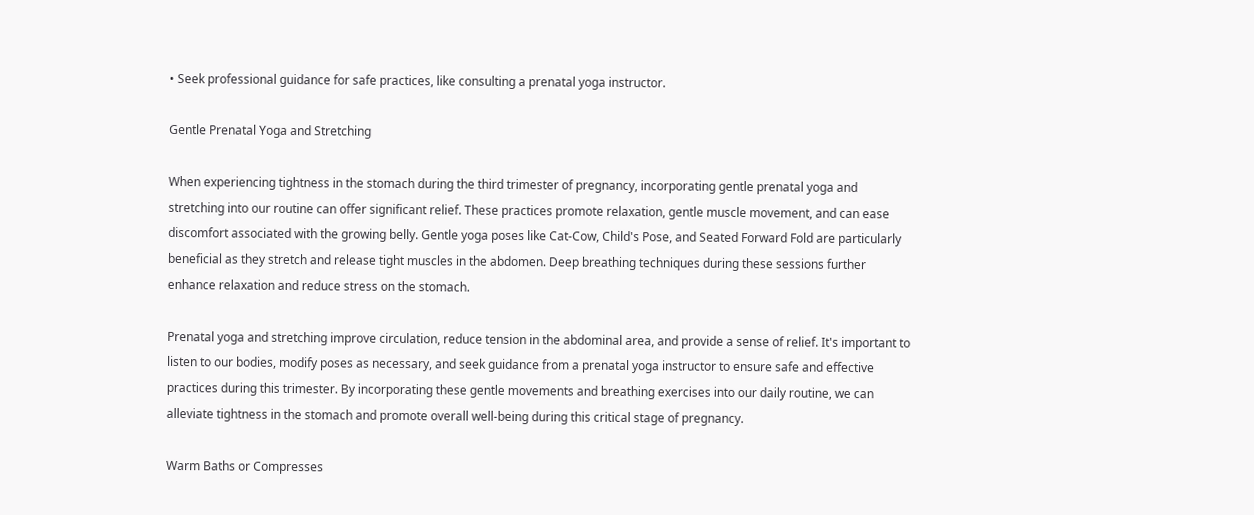• Seek professional guidance for safe practices, like consulting a prenatal yoga instructor.

Gentle Prenatal Yoga and Stretching

When experiencing tightness in the stomach during the third trimester of pregnancy, incorporating gentle prenatal yoga and stretching into our routine can offer significant relief. These practices promote relaxation, gentle muscle movement, and can ease discomfort associated with the growing belly. Gentle yoga poses like Cat-Cow, Child's Pose, and Seated Forward Fold are particularly beneficial as they stretch and release tight muscles in the abdomen. Deep breathing techniques during these sessions further enhance relaxation and reduce stress on the stomach.

Prenatal yoga and stretching improve circulation, reduce tension in the abdominal area, and provide a sense of relief. It's important to listen to our bodies, modify poses as necessary, and seek guidance from a prenatal yoga instructor to ensure safe and effective practices during this trimester. By incorporating these gentle movements and breathing exercises into our daily routine, we can alleviate tightness in the stomach and promote overall well-being during this critical stage of pregnancy.

Warm Baths or Compresses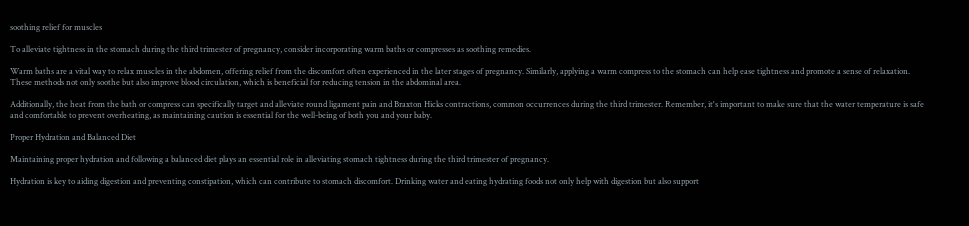soothing relief for muscles

To alleviate tightness in the stomach during the third trimester of pregnancy, consider incorporating warm baths or compresses as soothing remedies.

Warm baths are a vital way to relax muscles in the abdomen, offering relief from the discomfort often experienced in the later stages of pregnancy. Similarly, applying a warm compress to the stomach can help ease tightness and promote a sense of relaxation. These methods not only soothe but also improve blood circulation, which is beneficial for reducing tension in the abdominal area.

Additionally, the heat from the bath or compress can specifically target and alleviate round ligament pain and Braxton Hicks contractions, common occurrences during the third trimester. Remember, it's important to make sure that the water temperature is safe and comfortable to prevent overheating, as maintaining caution is essential for the well-being of both you and your baby.

Proper Hydration and Balanced Diet

Maintaining proper hydration and following a balanced diet plays an essential role in alleviating stomach tightness during the third trimester of pregnancy.

Hydration is key to aiding digestion and preventing constipation, which can contribute to stomach discomfort. Drinking water and eating hydrating foods not only help with digestion but also support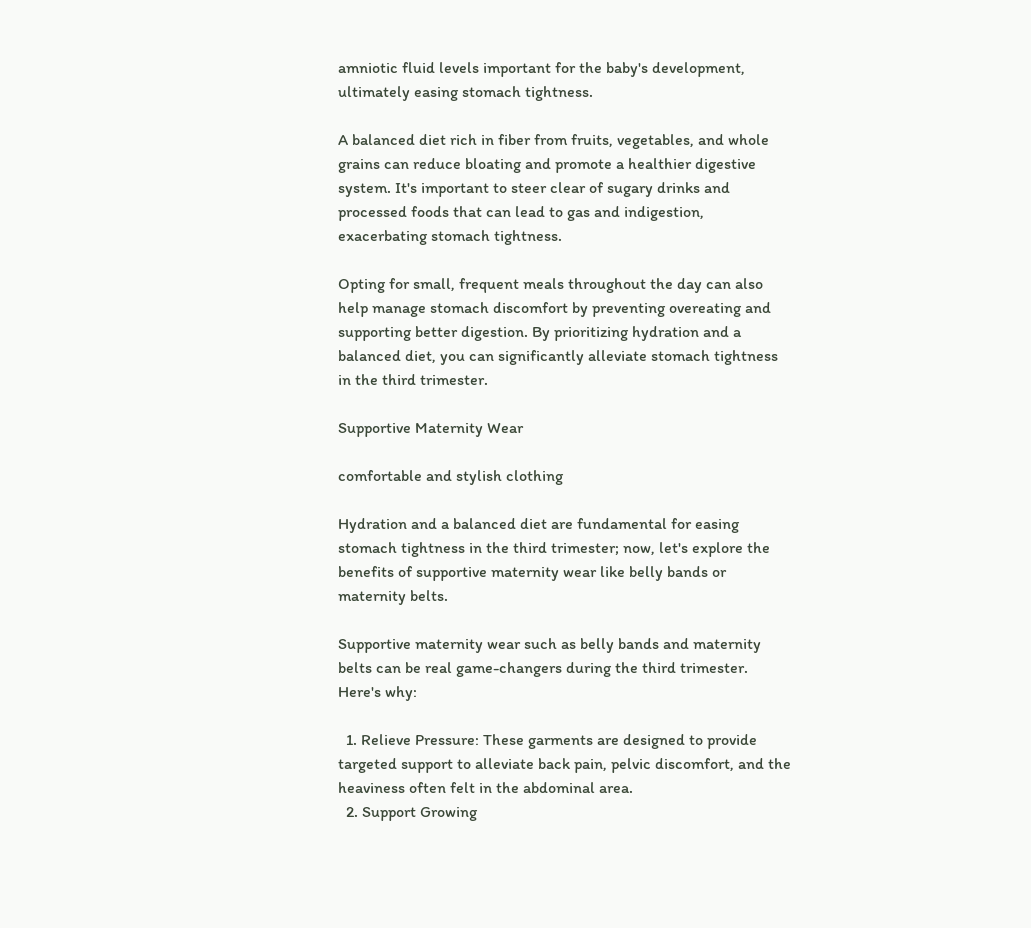amniotic fluid levels important for the baby's development, ultimately easing stomach tightness.

A balanced diet rich in fiber from fruits, vegetables, and whole grains can reduce bloating and promote a healthier digestive system. It's important to steer clear of sugary drinks and processed foods that can lead to gas and indigestion, exacerbating stomach tightness.

Opting for small, frequent meals throughout the day can also help manage stomach discomfort by preventing overeating and supporting better digestion. By prioritizing hydration and a balanced diet, you can significantly alleviate stomach tightness in the third trimester.

Supportive Maternity Wear

comfortable and stylish clothing

Hydration and a balanced diet are fundamental for easing stomach tightness in the third trimester; now, let's explore the benefits of supportive maternity wear like belly bands or maternity belts.

Supportive maternity wear such as belly bands and maternity belts can be real game-changers during the third trimester. Here's why:

  1. Relieve Pressure: These garments are designed to provide targeted support to alleviate back pain, pelvic discomfort, and the heaviness often felt in the abdominal area.
  2. Support Growing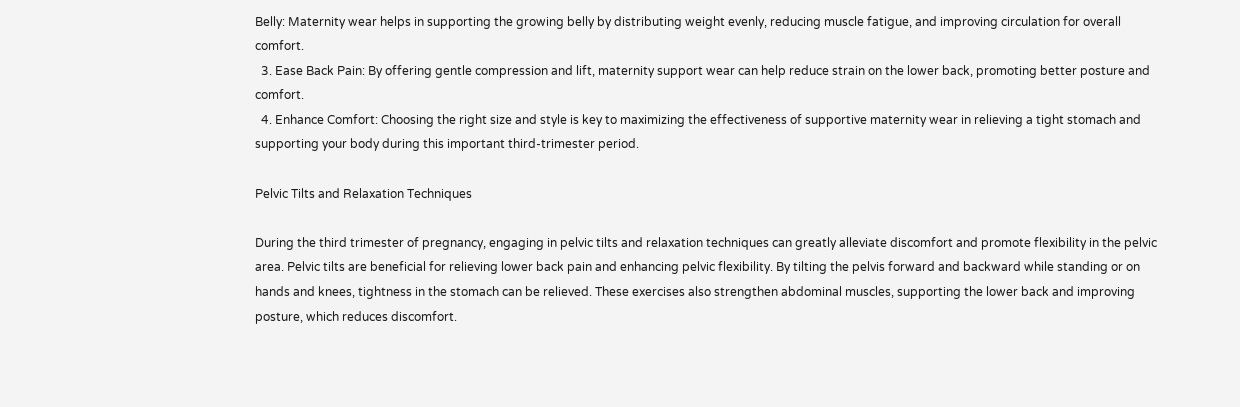Belly: Maternity wear helps in supporting the growing belly by distributing weight evenly, reducing muscle fatigue, and improving circulation for overall comfort.
  3. Ease Back Pain: By offering gentle compression and lift, maternity support wear can help reduce strain on the lower back, promoting better posture and comfort.
  4. Enhance Comfort: Choosing the right size and style is key to maximizing the effectiveness of supportive maternity wear in relieving a tight stomach and supporting your body during this important third-trimester period.

Pelvic Tilts and Relaxation Techniques

During the third trimester of pregnancy, engaging in pelvic tilts and relaxation techniques can greatly alleviate discomfort and promote flexibility in the pelvic area. Pelvic tilts are beneficial for relieving lower back pain and enhancing pelvic flexibility. By tilting the pelvis forward and backward while standing or on hands and knees, tightness in the stomach can be relieved. These exercises also strengthen abdominal muscles, supporting the lower back and improving posture, which reduces discomfort.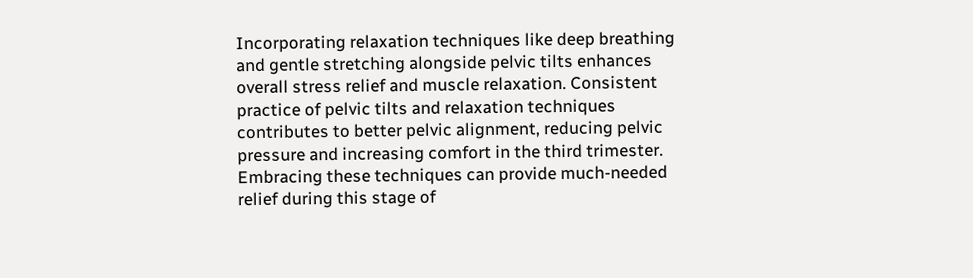Incorporating relaxation techniques like deep breathing and gentle stretching alongside pelvic tilts enhances overall stress relief and muscle relaxation. Consistent practice of pelvic tilts and relaxation techniques contributes to better pelvic alignment, reducing pelvic pressure and increasing comfort in the third trimester. Embracing these techniques can provide much-needed relief during this stage of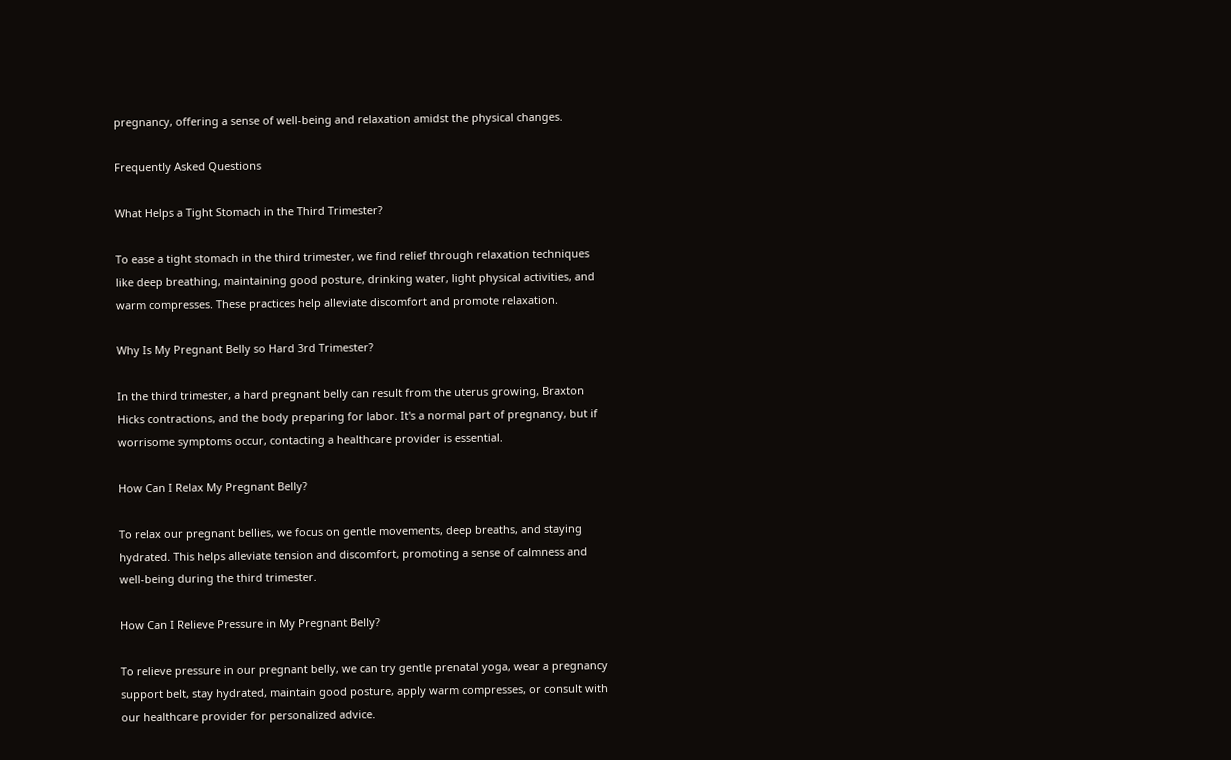pregnancy, offering a sense of well-being and relaxation amidst the physical changes.

Frequently Asked Questions

What Helps a Tight Stomach in the Third Trimester?

To ease a tight stomach in the third trimester, we find relief through relaxation techniques like deep breathing, maintaining good posture, drinking water, light physical activities, and warm compresses. These practices help alleviate discomfort and promote relaxation.

Why Is My Pregnant Belly so Hard 3rd Trimester?

In the third trimester, a hard pregnant belly can result from the uterus growing, Braxton Hicks contractions, and the body preparing for labor. It's a normal part of pregnancy, but if worrisome symptoms occur, contacting a healthcare provider is essential.

How Can I Relax My Pregnant Belly?

To relax our pregnant bellies, we focus on gentle movements, deep breaths, and staying hydrated. This helps alleviate tension and discomfort, promoting a sense of calmness and well-being during the third trimester.

How Can I Relieve Pressure in My Pregnant Belly?

To relieve pressure in our pregnant belly, we can try gentle prenatal yoga, wear a pregnancy support belt, stay hydrated, maintain good posture, apply warm compresses, or consult with our healthcare provider for personalized advice.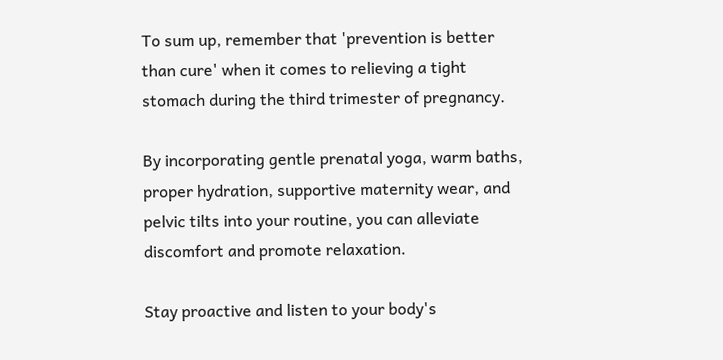To sum up, remember that 'prevention is better than cure' when it comes to relieving a tight stomach during the third trimester of pregnancy.

By incorporating gentle prenatal yoga, warm baths, proper hydration, supportive maternity wear, and pelvic tilts into your routine, you can alleviate discomfort and promote relaxation.

Stay proactive and listen to your body's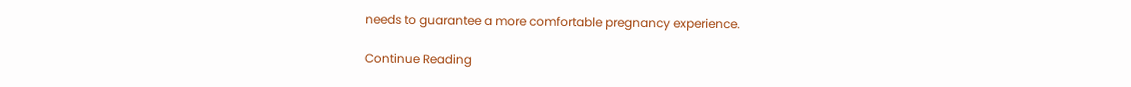needs to guarantee a more comfortable pregnancy experience.

Continue Reading